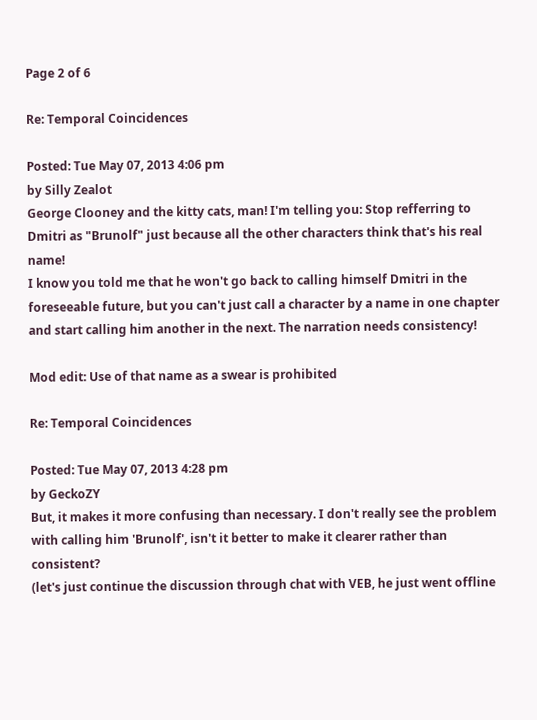Page 2 of 6

Re: Temporal Coincidences

Posted: Tue May 07, 2013 4:06 pm
by Silly Zealot
George Clooney and the kitty cats, man! I'm telling you: Stop refferring to Dmitri as "Brunolf" just because all the other characters think that's his real name!
I know you told me that he won't go back to calling himself Dmitri in the foreseeable future, but you can't just call a character by a name in one chapter and start calling him another in the next. The narration needs consistency!

Mod edit: Use of that name as a swear is prohibited

Re: Temporal Coincidences

Posted: Tue May 07, 2013 4:28 pm
by GeckoZY
But, it makes it more confusing than necessary. I don't really see the problem with calling him 'Brunolf', isn't it better to make it clearer rather than consistent?
(let's just continue the discussion through chat with VEB, he just went offline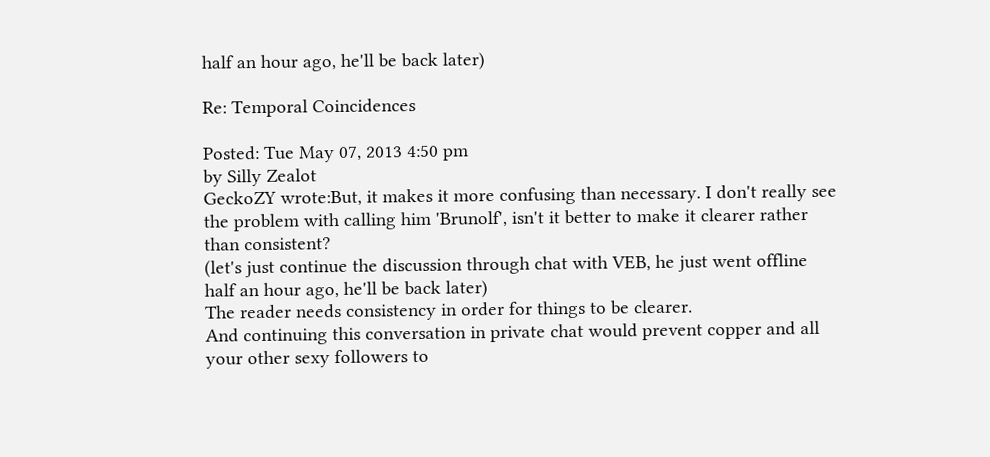half an hour ago, he'll be back later)

Re: Temporal Coincidences

Posted: Tue May 07, 2013 4:50 pm
by Silly Zealot
GeckoZY wrote:But, it makes it more confusing than necessary. I don't really see the problem with calling him 'Brunolf', isn't it better to make it clearer rather than consistent?
(let's just continue the discussion through chat with VEB, he just went offline half an hour ago, he'll be back later)
The reader needs consistency in order for things to be clearer.
And continuing this conversation in private chat would prevent copper and all your other sexy followers to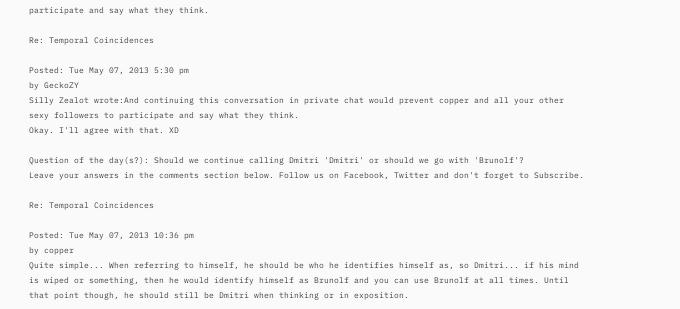participate and say what they think.

Re: Temporal Coincidences

Posted: Tue May 07, 2013 5:30 pm
by GeckoZY
Silly Zealot wrote:And continuing this conversation in private chat would prevent copper and all your other sexy followers to participate and say what they think.
Okay. I'll agree with that. XD

Question of the day(s?): Should we continue calling Dmitri 'Dmitri' or should we go with 'Brunolf'?
Leave your answers in the comments section below. Follow us on Facebook, Twitter and don't forget to Subscribe.

Re: Temporal Coincidences

Posted: Tue May 07, 2013 10:36 pm
by copper
Quite simple... When referring to himself, he should be who he identifies himself as, so Dmitri... if his mind is wiped or something, then he would identify himself as Brunolf and you can use Brunolf at all times. Until that point though, he should still be Dmitri when thinking or in exposition.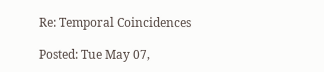Re: Temporal Coincidences

Posted: Tue May 07,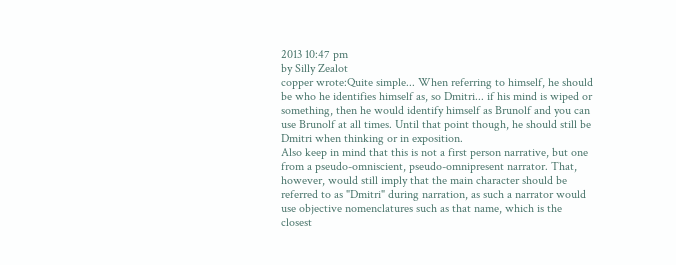2013 10:47 pm
by Silly Zealot
copper wrote:Quite simple... When referring to himself, he should be who he identifies himself as, so Dmitri... if his mind is wiped or something, then he would identify himself as Brunolf and you can use Brunolf at all times. Until that point though, he should still be Dmitri when thinking or in exposition.
Also keep in mind that this is not a first person narrative, but one from a pseudo-omniscient, pseudo-omnipresent narrator. That, however, would still imply that the main character should be referred to as "Dmitri" during narration, as such a narrator would use objective nomenclatures such as that name, which is the closest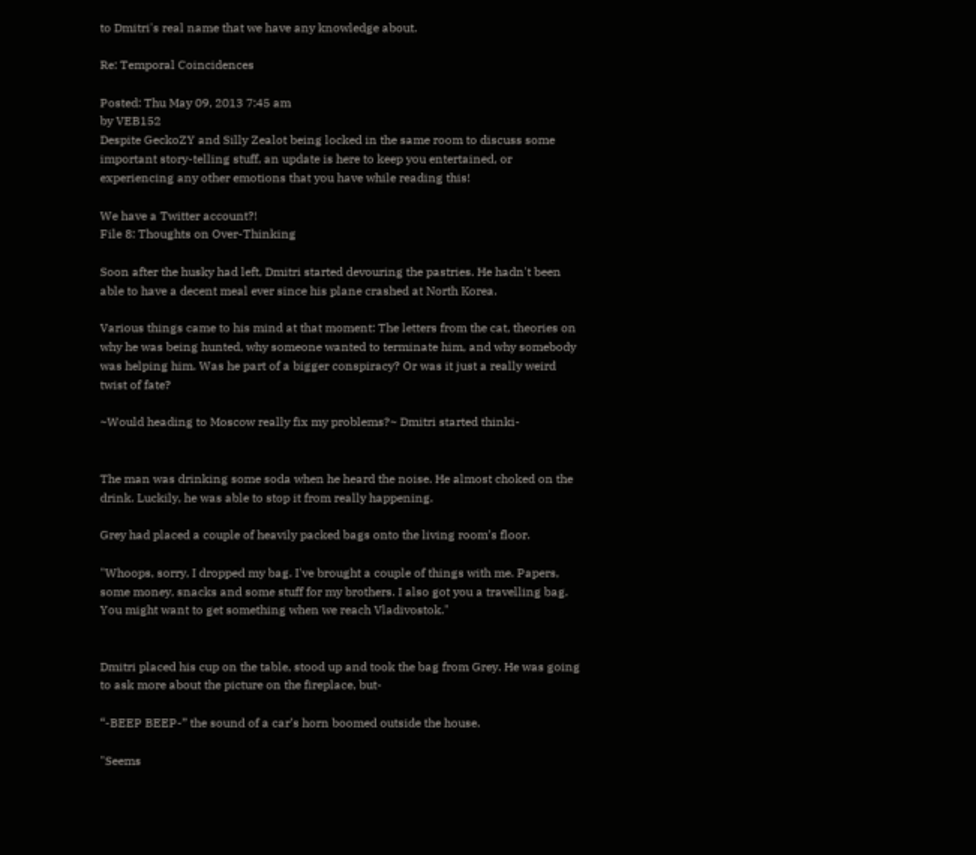to Dmitri's real name that we have any knowledge about.

Re: Temporal Coincidences

Posted: Thu May 09, 2013 7:45 am
by VEB152
Despite GeckoZY and Silly Zealot being locked in the same room to discuss some important story-telling stuff, an update is here to keep you entertained, or experiencing any other emotions that you have while reading this!

We have a Twitter account?!
File 8: Thoughts on Over-Thinking

Soon after the husky had left, Dmitri started devouring the pastries. He hadn't been able to have a decent meal ever since his plane crashed at North Korea.

Various things came to his mind at that moment: The letters from the cat, theories on why he was being hunted, why someone wanted to terminate him, and why somebody was helping him. Was he part of a bigger conspiracy? Or was it just a really weird twist of fate?

~Would heading to Moscow really fix my problems?~ Dmitri started thinki-


The man was drinking some soda when he heard the noise. He almost choked on the drink. Luckily, he was able to stop it from really happening.

Grey had placed a couple of heavily packed bags onto the living room’s floor.

"Whoops, sorry, I dropped my bag. I've brought a couple of things with me. Papers, some money, snacks and some stuff for my brothers. I also got you a travelling bag. You might want to get something when we reach Vladivostok."


Dmitri placed his cup on the table, stood up and took the bag from Grey. He was going to ask more about the picture on the fireplace, but-

“-BEEP BEEP-” the sound of a car’s horn boomed outside the house.

"Seems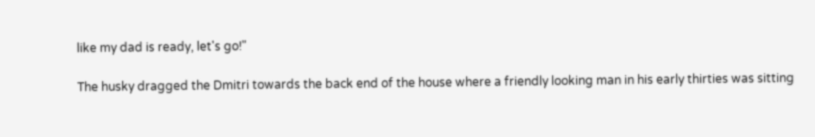like my dad is ready, let's go!"

The husky dragged the Dmitri towards the back end of the house where a friendly looking man in his early thirties was sitting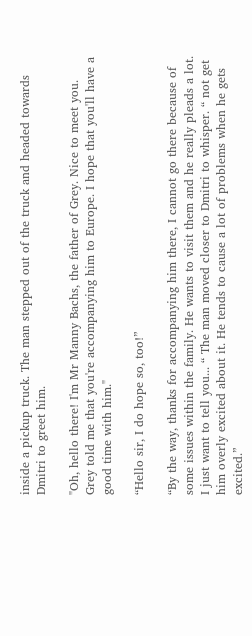inside a pickup truck. The man stepped out of the truck and headed towards Dmitri to greet him.

"Oh, hello there! I'm Mr Manny Bachs, the father of Grey. Nice to meet you. Grey told me that you're accompanying him to Europe. I hope that you'll have a good time with him."

“Hello sir, I do hope so, too!”

“By the way, thanks for accompanying him there, I cannot go there because of some issues within the family. He wants to visit them and he really pleads a lot. I just want to tell you... “ The man moved closer to Dmitri to whisper. “ not get him overly excited about it. He tends to cause a lot of problems when he gets excited.”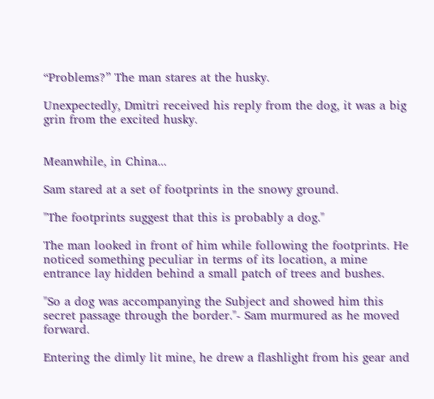“Problems?” The man stares at the husky.

Unexpectedly, Dmitri received his reply from the dog, it was a big grin from the excited husky.


Meanwhile, in China...

Sam stared at a set of footprints in the snowy ground.

"The footprints suggest that this is probably a dog."

The man looked in front of him while following the footprints. He noticed something peculiar in terms of its location, a mine entrance lay hidden behind a small patch of trees and bushes.

"So a dog was accompanying the Subject and showed him this secret passage through the border."- Sam murmured as he moved forward.

Entering the dimly lit mine, he drew a flashlight from his gear and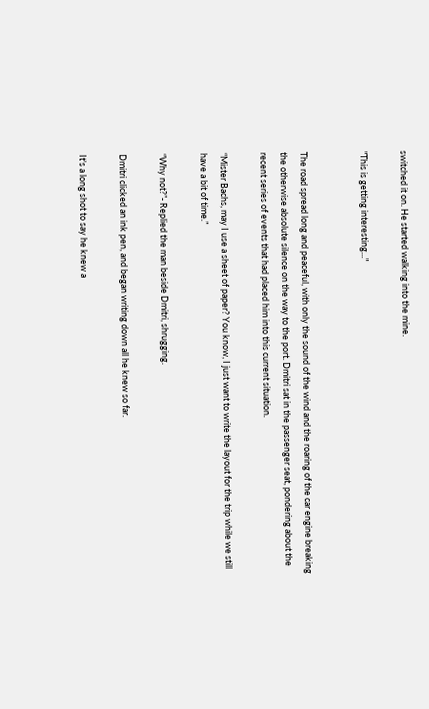switched it on. He started walking into the mine.

"This is getting interesting..."


The road spread long and peaceful, with only the sound of the wind and the roaring of the car engine breaking the otherwise absolute silence on the way to the port. Dmitri sat in the passenger seat, pondering about the recent series of events that had placed him into this current situation.

“Mister Bachs, may I use a sheet of paper? You know, I just want to write the layout for the trip while we still have a bit of time.”

“Why not?”- Replied the man beside Dmitri, shrugging.

Dmitri clicked an ink pen, and began writing down all he knew so far.

It's a long shot to say he knew a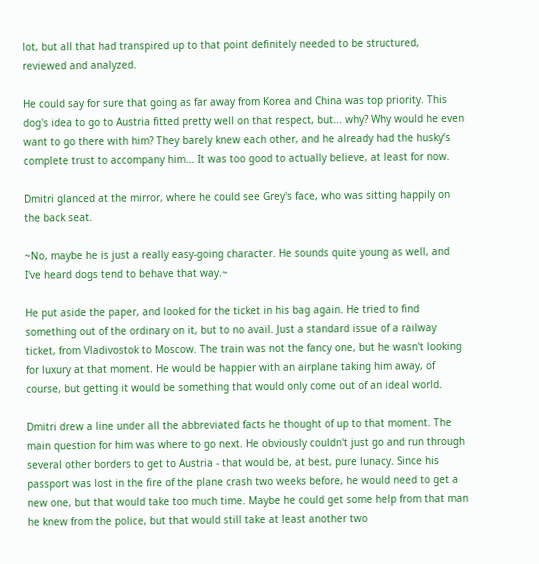lot, but all that had transpired up to that point definitely needed to be structured, reviewed and analyzed.

He could say for sure that going as far away from Korea and China was top priority. This dog's idea to go to Austria fitted pretty well on that respect, but... why? Why would he even want to go there with him? They barely knew each other, and he already had the husky’s complete trust to accompany him... It was too good to actually believe, at least for now.

Dmitri glanced at the mirror, where he could see Grey's face, who was sitting happily on the back seat.

~No, maybe he is just a really easy-going character. He sounds quite young as well, and I've heard dogs tend to behave that way.~

He put aside the paper, and looked for the ticket in his bag again. He tried to find something out of the ordinary on it, but to no avail. Just a standard issue of a railway ticket, from Vladivostok to Moscow. The train was not the fancy one, but he wasn't looking for luxury at that moment. He would be happier with an airplane taking him away, of course, but getting it would be something that would only come out of an ideal world.

Dmitri drew a line under all the abbreviated facts he thought of up to that moment. The main question for him was where to go next. He obviously couldn't just go and run through several other borders to get to Austria - that would be, at best, pure lunacy. Since his passport was lost in the fire of the plane crash two weeks before, he would need to get a new one, but that would take too much time. Maybe he could get some help from that man he knew from the police, but that would still take at least another two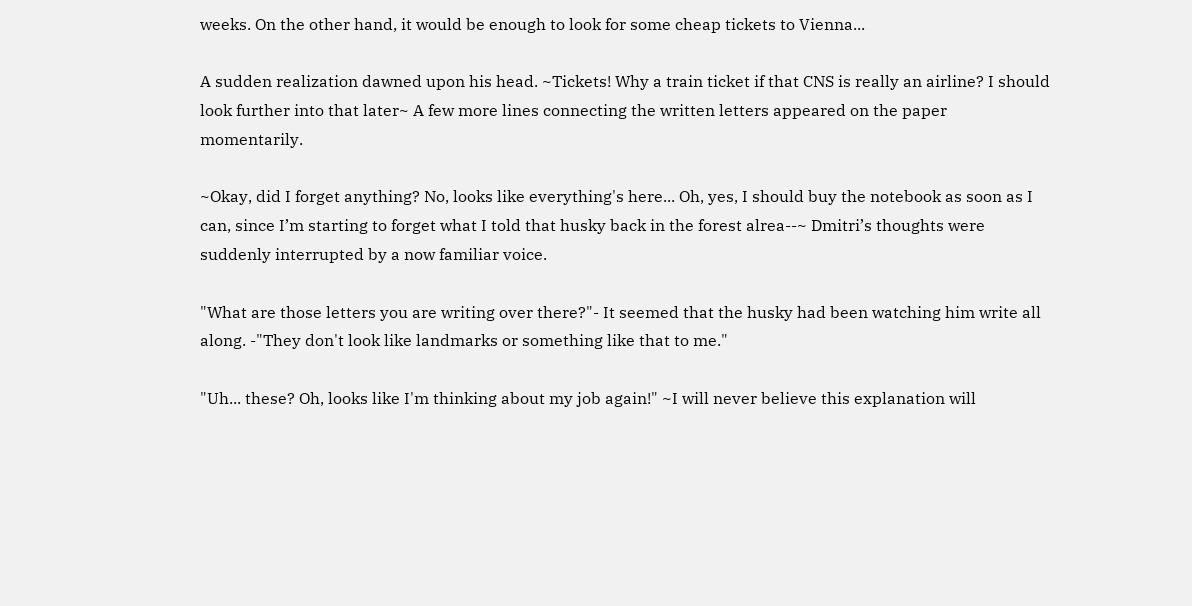weeks. On the other hand, it would be enough to look for some cheap tickets to Vienna...

A sudden realization dawned upon his head. ~Tickets! Why a train ticket if that CNS is really an airline? I should look further into that later~ A few more lines connecting the written letters appeared on the paper momentarily.

~Okay, did I forget anything? No, looks like everything's here... Oh, yes, I should buy the notebook as soon as I can, since I’m starting to forget what I told that husky back in the forest alrea--~ Dmitri’s thoughts were suddenly interrupted by a now familiar voice.

"What are those letters you are writing over there?"- It seemed that the husky had been watching him write all along. -"They don't look like landmarks or something like that to me."

"Uh... these? Oh, looks like I'm thinking about my job again!" ~I will never believe this explanation will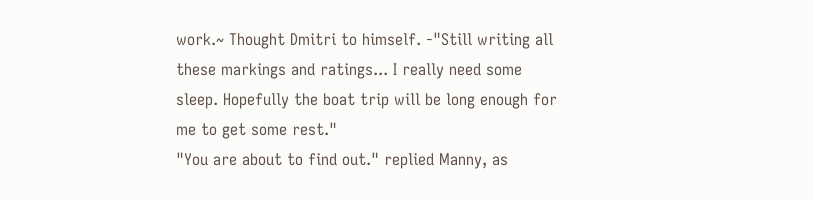work.~ Thought Dmitri to himself. -"Still writing all these markings and ratings... I really need some sleep. Hopefully the boat trip will be long enough for me to get some rest."
"You are about to find out." replied Manny, as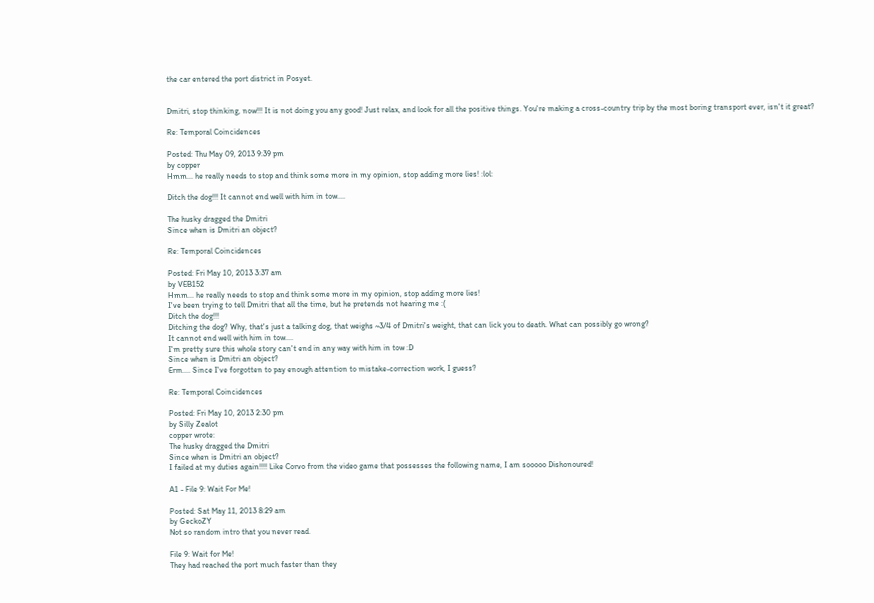the car entered the port district in Posyet.


Dmitri, stop thinking, now!!! It is not doing you any good! Just relax, and look for all the positive things. You're making a cross-country trip by the most boring transport ever, isn't it great?

Re: Temporal Coincidences

Posted: Thu May 09, 2013 9:39 pm
by copper
Hmm... he really needs to stop and think some more in my opinion, stop adding more lies! :lol:

Ditch the dog!!! It cannot end well with him in tow....

The husky dragged the Dmitri
Since when is Dmitri an object?

Re: Temporal Coincidences

Posted: Fri May 10, 2013 3:37 am
by VEB152
Hmm... he really needs to stop and think some more in my opinion, stop adding more lies!
I've been trying to tell Dmitri that all the time, but he pretends not hearing me :(
Ditch the dog!!!
Ditching the dog? Why, that's just a talking dog, that weighs ~3/4 of Dmitri's weight, that can lick you to death. What can possibly go wrong?
It cannot end well with him in tow....
I'm pretty sure this whole story can't end in any way with him in tow :D
Since when is Dmitri an object?
Erm.... Since I've forgotten to pay enough attention to mistake-correction work, I guess?

Re: Temporal Coincidences

Posted: Fri May 10, 2013 2:30 pm
by Silly Zealot
copper wrote:
The husky dragged the Dmitri
Since when is Dmitri an object?
I failed at my duties again!!!! Like Corvo from the video game that possesses the following name, I am sooooo Dishonoured!

A1 - File 9: Wait For Me!

Posted: Sat May 11, 2013 8:29 am
by GeckoZY
Not so random intro that you never read.

File 9: Wait for Me!
They had reached the port much faster than they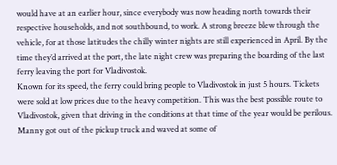would have at an earlier hour, since everybody was now heading north towards their respective households, and not southbound, to work. A strong breeze blew through the vehicle, for at those latitudes the chilly winter nights are still experienced in April. By the time they’d arrived at the port, the late night crew was preparing the boarding of the last ferry leaving the port for Vladivostok.
Known for its speed, the ferry could bring people to Vladivostok in just 5 hours. Tickets were sold at low prices due to the heavy competition. This was the best possible route to Vladivostok, given that driving in the conditions at that time of the year would be perilous.
Manny got out of the pickup truck and waved at some of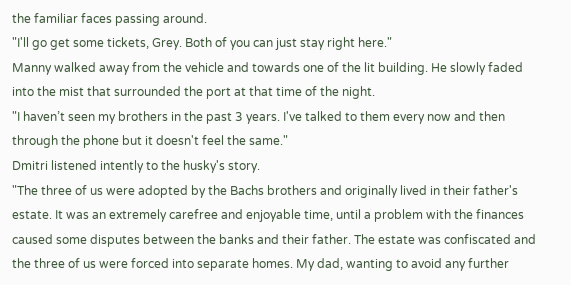the familiar faces passing around.
"I'll go get some tickets, Grey. Both of you can just stay right here."
Manny walked away from the vehicle and towards one of the lit building. He slowly faded into the mist that surrounded the port at that time of the night.
"I haven’t seen my brothers in the past 3 years. I've talked to them every now and then through the phone but it doesn't feel the same."
Dmitri listened intently to the husky's story.
"The three of us were adopted by the Bachs brothers and originally lived in their father's estate. It was an extremely carefree and enjoyable time, until a problem with the finances caused some disputes between the banks and their father. The estate was confiscated and the three of us were forced into separate homes. My dad, wanting to avoid any further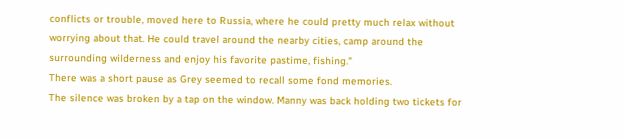conflicts or trouble, moved here to Russia, where he could pretty much relax without worrying about that. He could travel around the nearby cities, camp around the surrounding wilderness and enjoy his favorite pastime, fishing."
There was a short pause as Grey seemed to recall some fond memories.
The silence was broken by a tap on the window. Manny was back holding two tickets for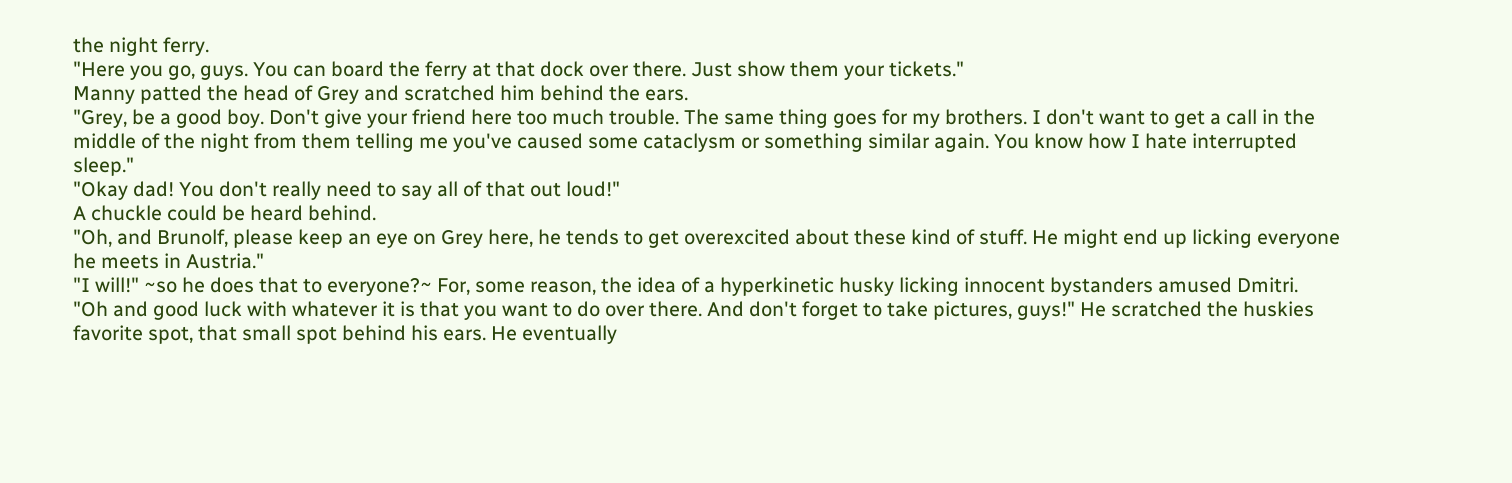the night ferry.
"Here you go, guys. You can board the ferry at that dock over there. Just show them your tickets."
Manny patted the head of Grey and scratched him behind the ears.
"Grey, be a good boy. Don't give your friend here too much trouble. The same thing goes for my brothers. I don't want to get a call in the middle of the night from them telling me you've caused some cataclysm or something similar again. You know how I hate interrupted sleep."
"Okay dad! You don't really need to say all of that out loud!"
A chuckle could be heard behind.
"Oh, and Brunolf, please keep an eye on Grey here, he tends to get overexcited about these kind of stuff. He might end up licking everyone he meets in Austria."
"I will!" ~so he does that to everyone?~ For, some reason, the idea of a hyperkinetic husky licking innocent bystanders amused Dmitri.
"Oh and good luck with whatever it is that you want to do over there. And don't forget to take pictures, guys!" He scratched the huskies favorite spot, that small spot behind his ears. He eventually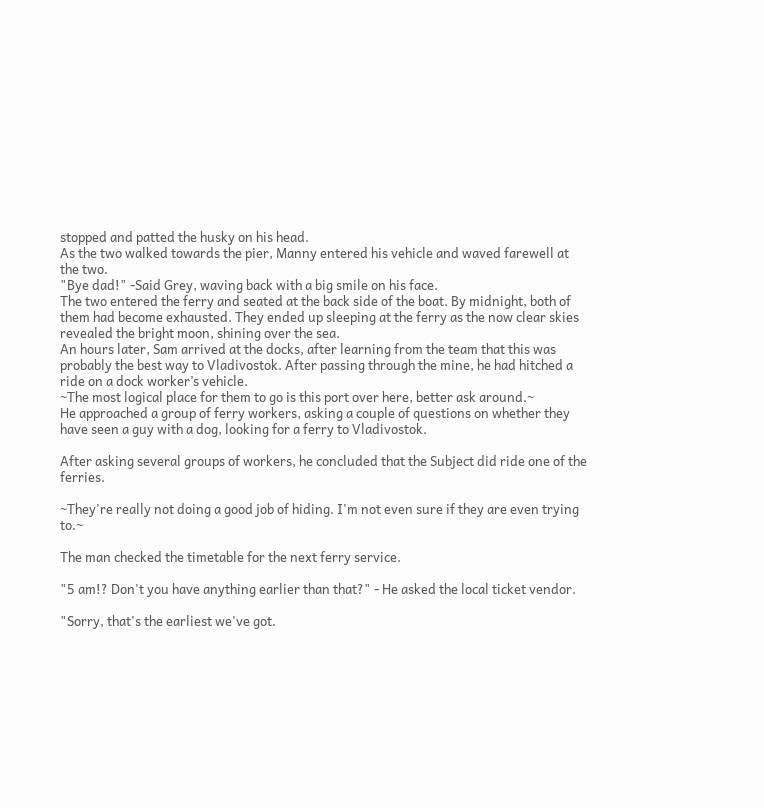stopped and patted the husky on his head.
As the two walked towards the pier, Manny entered his vehicle and waved farewell at the two.
"Bye dad!" -Said Grey, waving back with a big smile on his face.
The two entered the ferry and seated at the back side of the boat. By midnight, both of them had become exhausted. They ended up sleeping at the ferry as the now clear skies revealed the bright moon, shining over the sea.
An hours later, Sam arrived at the docks, after learning from the team that this was probably the best way to Vladivostok. After passing through the mine, he had hitched a ride on a dock worker’s vehicle.
~The most logical place for them to go is this port over here, better ask around.~
He approached a group of ferry workers, asking a couple of questions on whether they have seen a guy with a dog, looking for a ferry to Vladivostok.

After asking several groups of workers, he concluded that the Subject did ride one of the ferries.

~They're really not doing a good job of hiding. I'm not even sure if they are even trying to.~

The man checked the timetable for the next ferry service.

"5 am!? Don't you have anything earlier than that?" - He asked the local ticket vendor.

"Sorry, that's the earliest we've got.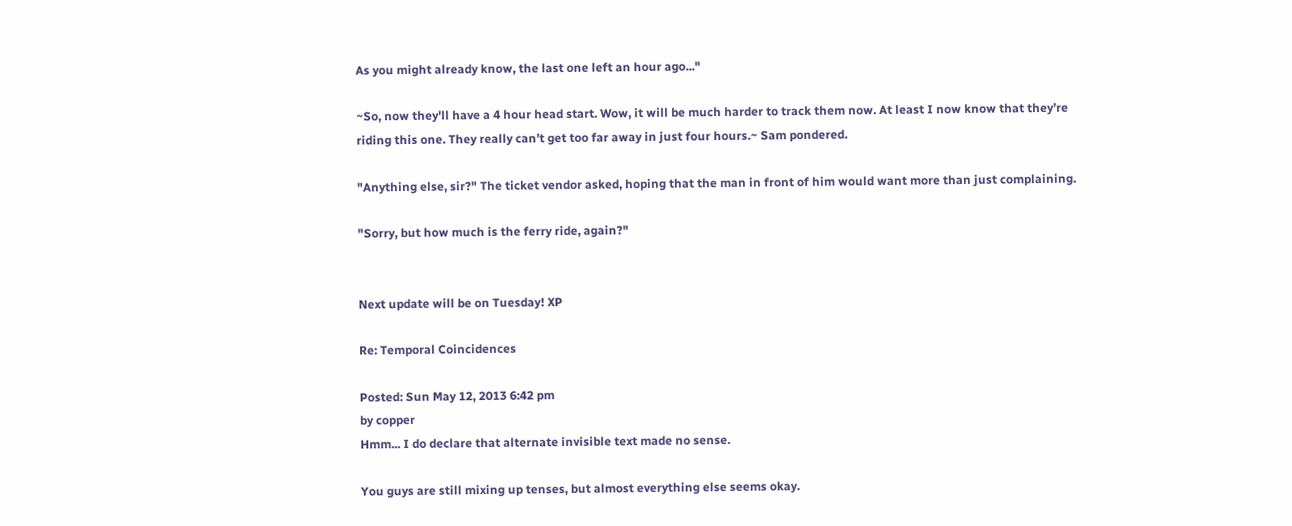As you might already know, the last one left an hour ago..."

~So, now they'll have a 4 hour head start. Wow, it will be much harder to track them now. At least I now know that they’re riding this one. They really can’t get too far away in just four hours.~ Sam pondered.

"Anything else, sir?" The ticket vendor asked, hoping that the man in front of him would want more than just complaining.

"Sorry, but how much is the ferry ride, again?"


Next update will be on Tuesday! XP

Re: Temporal Coincidences

Posted: Sun May 12, 2013 6:42 pm
by copper
Hmm... I do declare that alternate invisible text made no sense.

You guys are still mixing up tenses, but almost everything else seems okay.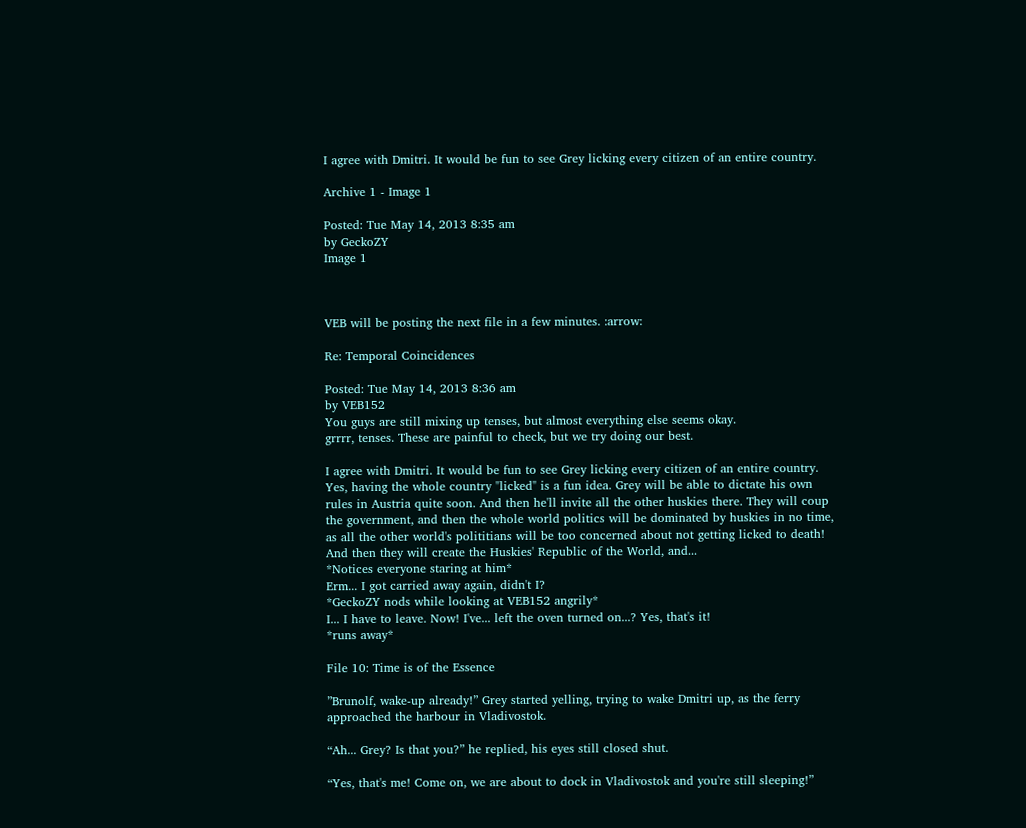I agree with Dmitri. It would be fun to see Grey licking every citizen of an entire country.

Archive 1 - Image 1

Posted: Tue May 14, 2013 8:35 am
by GeckoZY
Image 1



VEB will be posting the next file in a few minutes. :arrow:

Re: Temporal Coincidences

Posted: Tue May 14, 2013 8:36 am
by VEB152
You guys are still mixing up tenses, but almost everything else seems okay.
grrrr, tenses. These are painful to check, but we try doing our best.

I agree with Dmitri. It would be fun to see Grey licking every citizen of an entire country.
Yes, having the whole country "licked" is a fun idea. Grey will be able to dictate his own rules in Austria quite soon. And then he'll invite all the other huskies there. They will coup the government, and then the whole world politics will be dominated by huskies in no time, as all the other world's polititians will be too concerned about not getting licked to death! And then they will create the Huskies' Republic of the World, and...
*Notices everyone staring at him*
Erm... I got carried away again, didn't I?
*GeckoZY nods while looking at VEB152 angrily*
I... I have to leave. Now! I've... left the oven turned on...? Yes, that's it!
*runs away*

File 10: Time is of the Essence

”Brunolf, wake-up already!” Grey started yelling, trying to wake Dmitri up, as the ferry approached the harbour in Vladivostok.

“Ah... Grey? Is that you?” he replied, his eyes still closed shut.

“Yes, that's me! Come on, we are about to dock in Vladivostok and you're still sleeping!”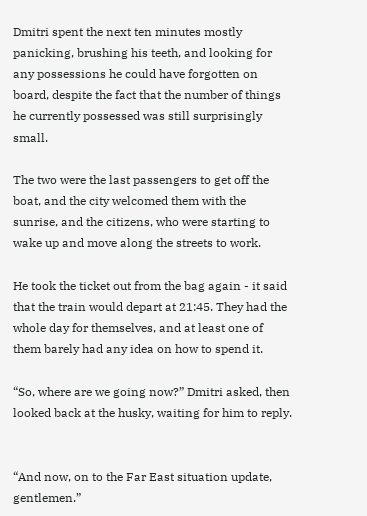Dmitri spent the next ten minutes mostly panicking, brushing his teeth, and looking for any possessions he could have forgotten on board, despite the fact that the number of things he currently possessed was still surprisingly small.

The two were the last passengers to get off the boat, and the city welcomed them with the sunrise, and the citizens, who were starting to wake up and move along the streets to work.

He took the ticket out from the bag again - it said that the train would depart at 21:45. They had the whole day for themselves, and at least one of them barely had any idea on how to spend it.

“So, where are we going now?” Dmitri asked, then looked back at the husky, waiting for him to reply.


“And now, on to the Far East situation update, gentlemen.”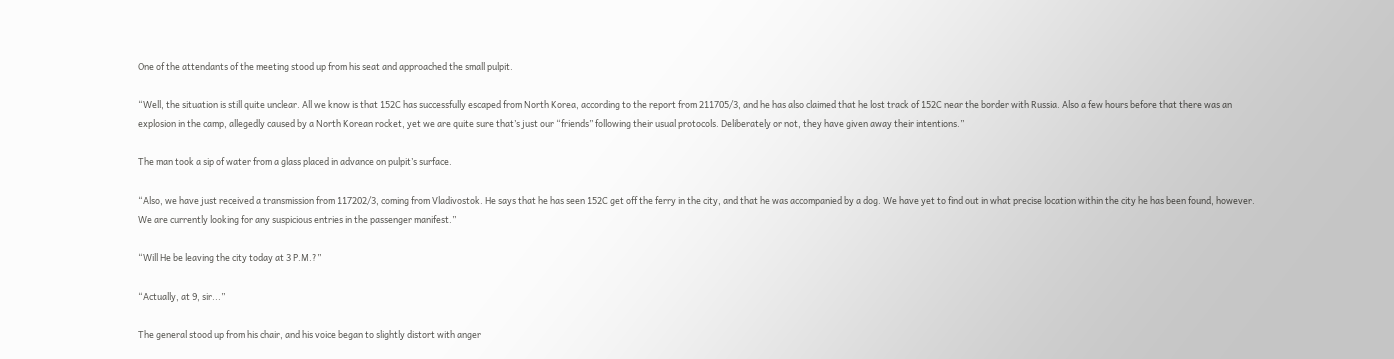One of the attendants of the meeting stood up from his seat and approached the small pulpit.

“Well, the situation is still quite unclear. All we know is that 152C has successfully escaped from North Korea, according to the report from 211705/3, and he has also claimed that he lost track of 152C near the border with Russia. Also a few hours before that there was an explosion in the camp, allegedly caused by a North Korean rocket, yet we are quite sure that’s just our “friends” following their usual protocols. Deliberately or not, they have given away their intentions.”

The man took a sip of water from a glass placed in advance on pulpit’s surface.

“Also, we have just received a transmission from 117202/3, coming from Vladivostok. He says that he has seen 152C get off the ferry in the city, and that he was accompanied by a dog. We have yet to find out in what precise location within the city he has been found, however. We are currently looking for any suspicious entries in the passenger manifest.”

“Will He be leaving the city today at 3 P.M.?”

“Actually, at 9, sir...”

The general stood up from his chair, and his voice began to slightly distort with anger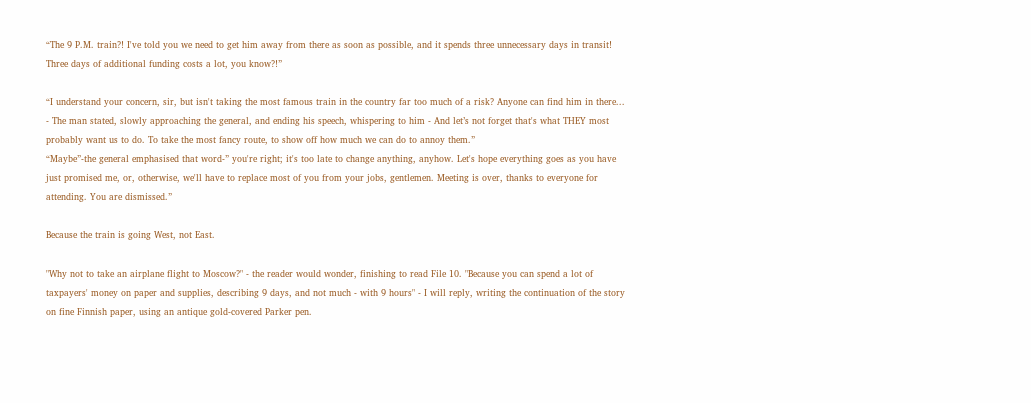“The 9 P.M. train?! I've told you we need to get him away from there as soon as possible, and it spends three unnecessary days in transit! Three days of additional funding costs a lot, you know?!”

“I understand your concern, sir, but isn't taking the most famous train in the country far too much of a risk? Anyone can find him in there... - The man stated, slowly approaching the general, and ending his speech, whispering to him - And let’s not forget that's what THEY most probably want us to do. To take the most fancy route, to show off how much we can do to annoy them.”
“Maybe”-the general emphasised that word-” you're right; it's too late to change anything, anyhow. Let's hope everything goes as you have just promised me, or, otherwise, we'll have to replace most of you from your jobs, gentlemen. Meeting is over, thanks to everyone for attending. You are dismissed.”

Because the train is going West, not East.

"Why not to take an airplane flight to Moscow?" - the reader would wonder, finishing to read File 10. "Because you can spend a lot of taxpayers' money on paper and supplies, describing 9 days, and not much - with 9 hours" - I will reply, writing the continuation of the story on fine Finnish paper, using an antique gold-covered Parker pen.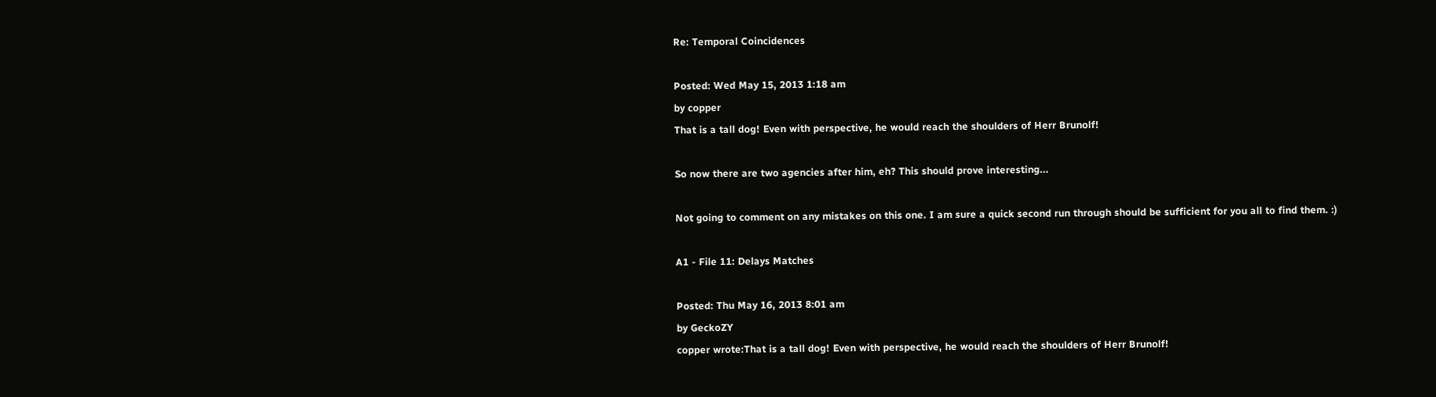Re: Temporal Coincidences

Posted: Wed May 15, 2013 1:18 am
by copper
That is a tall dog! Even with perspective, he would reach the shoulders of Herr Brunolf!

So now there are two agencies after him, eh? This should prove interesting...

Not going to comment on any mistakes on this one. I am sure a quick second run through should be sufficient for you all to find them. :)

A1 - File 11: Delays Matches

Posted: Thu May 16, 2013 8:01 am
by GeckoZY
copper wrote:That is a tall dog! Even with perspective, he would reach the shoulders of Herr Brunolf!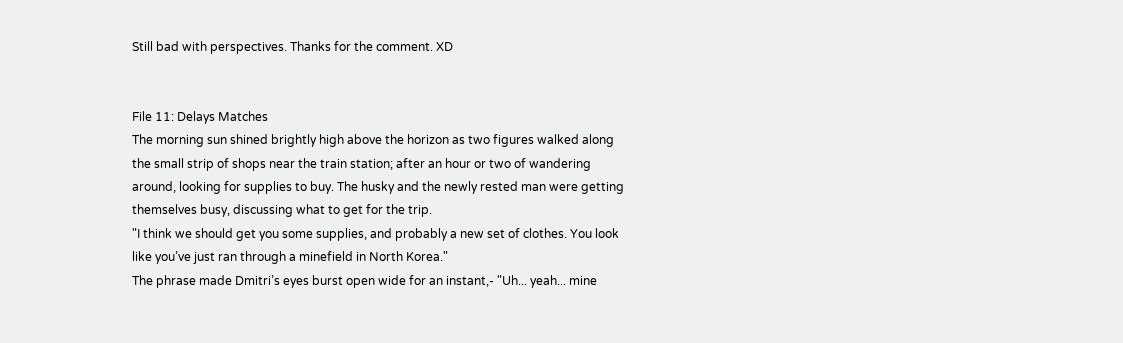Still bad with perspectives. Thanks for the comment. XD


File 11: Delays Matches
The morning sun shined brightly high above the horizon as two figures walked along the small strip of shops near the train station; after an hour or two of wandering around, looking for supplies to buy. The husky and the newly rested man were getting themselves busy, discussing what to get for the trip.
"I think we should get you some supplies, and probably a new set of clothes. You look like you’ve just ran through a minefield in North Korea."
The phrase made Dmitri’s eyes burst open wide for an instant,- "Uh... yeah... mine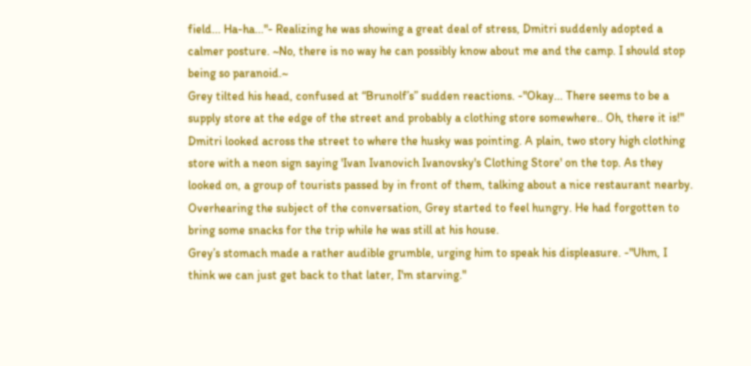field... Ha-ha..."- Realizing he was showing a great deal of stress, Dmitri suddenly adopted a calmer posture. ~No, there is no way he can possibly know about me and the camp. I should stop being so paranoid.~
Grey tilted his head, confused at “Brunolf’s” sudden reactions. -"Okay... There seems to be a supply store at the edge of the street and probably a clothing store somewhere.. Oh, there it is!"
Dmitri looked across the street to where the husky was pointing. A plain, two story high clothing store with a neon sign saying 'Ivan Ivanovich Ivanovsky's Clothing Store' on the top. As they looked on, a group of tourists passed by in front of them, talking about a nice restaurant nearby.
Overhearing the subject of the conversation, Grey started to feel hungry. He had forgotten to bring some snacks for the trip while he was still at his house.
Grey’s stomach made a rather audible grumble, urging him to speak his displeasure. -"Uhm, I think we can just get back to that later, I'm starving."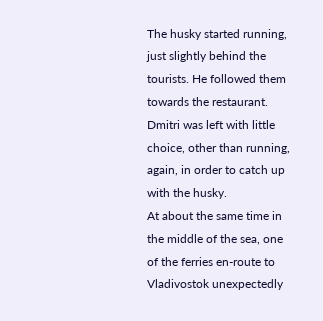The husky started running, just slightly behind the tourists. He followed them towards the restaurant. Dmitri was left with little choice, other than running, again, in order to catch up with the husky.
At about the same time in the middle of the sea, one of the ferries en-route to Vladivostok unexpectedly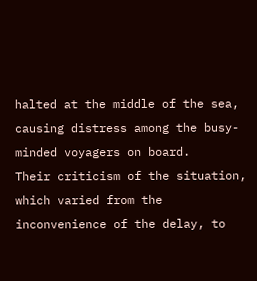halted at the middle of the sea, causing distress among the busy-minded voyagers on board.
Their criticism of the situation, which varied from the inconvenience of the delay, to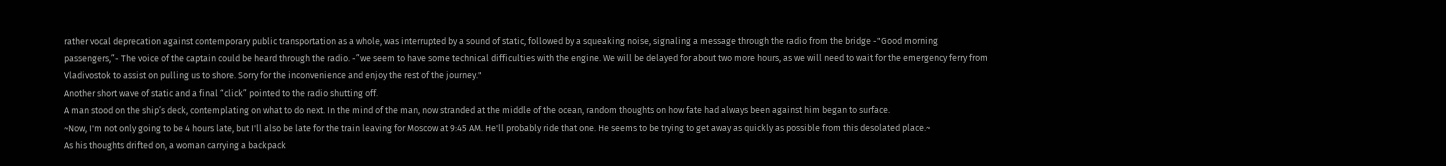rather vocal deprecation against contemporary public transportation as a whole, was interrupted by a sound of static, followed by a squeaking noise, signaling a message through the radio from the bridge -"Good morning passengers,”- The voice of the captain could be heard through the radio. -”we seem to have some technical difficulties with the engine. We will be delayed for about two more hours, as we will need to wait for the emergency ferry from Vladivostok to assist on pulling us to shore. Sorry for the inconvenience and enjoy the rest of the journey."
Another short wave of static and a final “click” pointed to the radio shutting off.
A man stood on the ship’s deck, contemplating on what to do next. In the mind of the man, now stranded at the middle of the ocean, random thoughts on how fate had always been against him began to surface.
~Now, I'm not only going to be 4 hours late, but I'll also be late for the train leaving for Moscow at 9:45 AM. He'll probably ride that one. He seems to be trying to get away as quickly as possible from this desolated place.~
As his thoughts drifted on, a woman carrying a backpack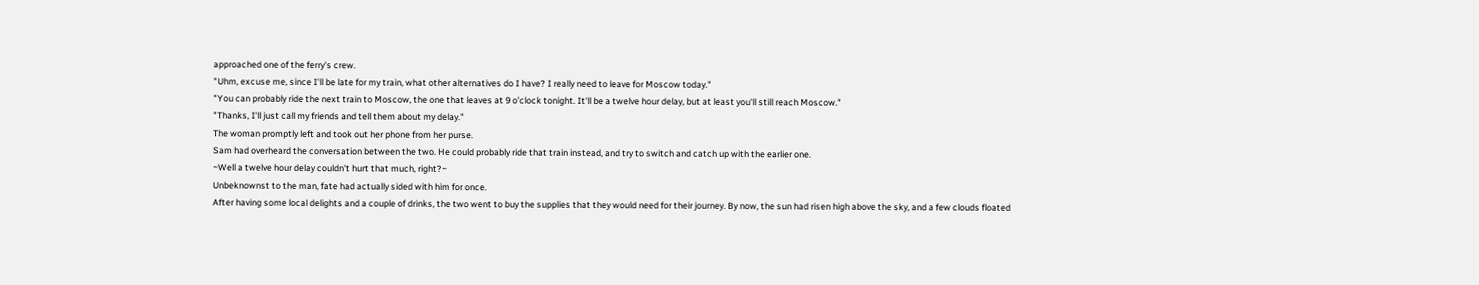approached one of the ferry's crew.
"Uhm, excuse me, since I'll be late for my train, what other alternatives do I have? I really need to leave for Moscow today."
"You can probably ride the next train to Moscow, the one that leaves at 9 o'clock tonight. It'll be a twelve hour delay, but at least you'll still reach Moscow."
"Thanks, I'll just call my friends and tell them about my delay."
The woman promptly left and took out her phone from her purse.
Sam had overheard the conversation between the two. He could probably ride that train instead, and try to switch and catch up with the earlier one.
~Well a twelve hour delay couldn't hurt that much, right?~
Unbeknownst to the man, fate had actually sided with him for once.
After having some local delights and a couple of drinks, the two went to buy the supplies that they would need for their journey. By now, the sun had risen high above the sky, and a few clouds floated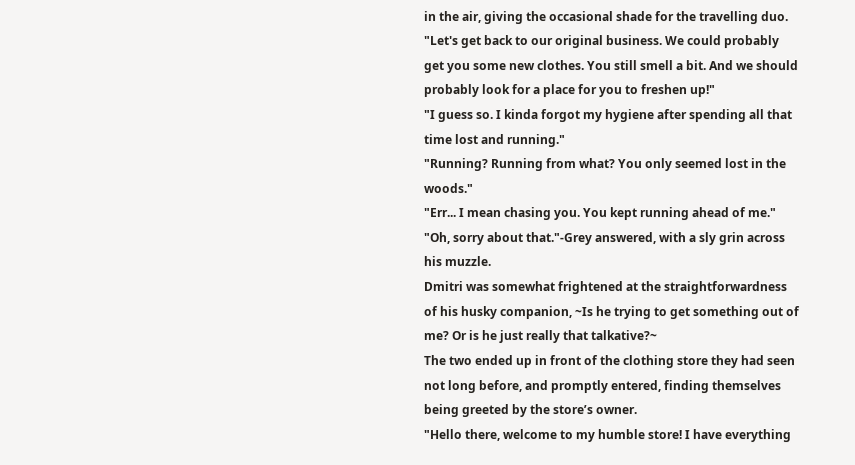in the air, giving the occasional shade for the travelling duo.
"Let's get back to our original business. We could probably get you some new clothes. You still smell a bit. And we should probably look for a place for you to freshen up!"
"I guess so. I kinda forgot my hygiene after spending all that time lost and running."
"Running? Running from what? You only seemed lost in the woods."
"Err... I mean chasing you. You kept running ahead of me."
"Oh, sorry about that."-Grey answered, with a sly grin across his muzzle.
Dmitri was somewhat frightened at the straightforwardness of his husky companion, ~Is he trying to get something out of me? Or is he just really that talkative?~
The two ended up in front of the clothing store they had seen not long before, and promptly entered, finding themselves being greeted by the store’s owner.
"Hello there, welcome to my humble store! I have everything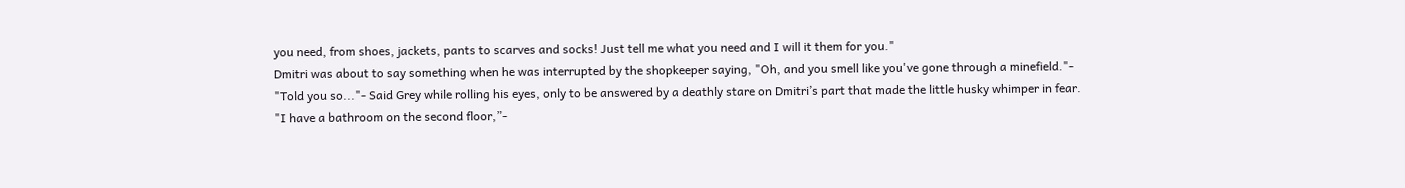you need, from shoes, jackets, pants to scarves and socks! Just tell me what you need and I will it them for you."
Dmitri was about to say something when he was interrupted by the shopkeeper saying, "Oh, and you smell like you've gone through a minefield."-
"Told you so..."- Said Grey while rolling his eyes, only to be answered by a deathly stare on Dmitri’s part that made the little husky whimper in fear.
"I have a bathroom on the second floor,”-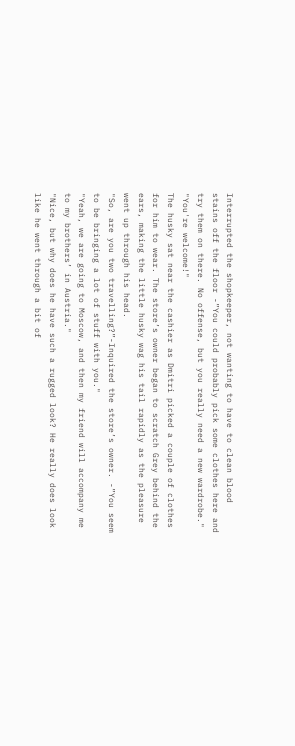Interrupted the shopkeeper, not wanting to have to clean blood stains off the floor -”You could probably pick some clothes here and try them on there. No offense, but you really need a new wardrobe."
"You're welcome!"
The husky sat near the cashier as Dmitri picked a couple of clothes for him to wear. The store’s owner began to scratch Grey behind the ears, making the little husky wag his tail rapidly as the pleasure went up through his head.
"So, are you two travelling?”-Inquired the store’s owner. -”You seem to be bringing a lot of stuff with you."
"Yeah, we are going to Moscow, and then my friend will accompany me to my brothers’ in Austria."
"Nice, but why does he have such a rugged look? He really does look like he went through a bit of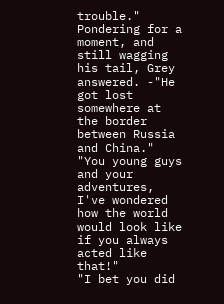trouble."
Pondering for a moment, and still wagging his tail, Grey answered. -"He got lost somewhere at the border between Russia and China."
"You young guys and your adventures, I've wondered how the world would look like if you always acted like that!"
"I bet you did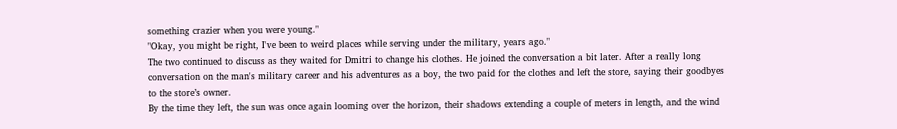something crazier when you were young."
"Okay, you might be right, I've been to weird places while serving under the military, years ago."
The two continued to discuss as they waited for Dmitri to change his clothes. He joined the conversation a bit later. After a really long conversation on the man's military career and his adventures as a boy, the two paid for the clothes and left the store, saying their goodbyes to the store’s owner.
By the time they left, the sun was once again looming over the horizon, their shadows extending a couple of meters in length, and the wind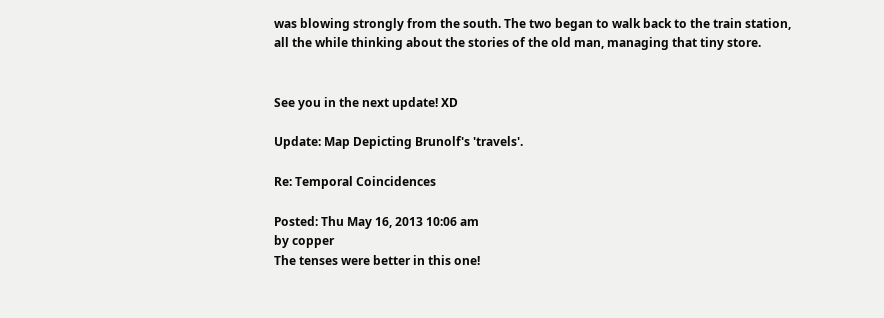was blowing strongly from the south. The two began to walk back to the train station, all the while thinking about the stories of the old man, managing that tiny store.


See you in the next update! XD

Update: Map Depicting Brunolf's 'travels'.

Re: Temporal Coincidences

Posted: Thu May 16, 2013 10:06 am
by copper
The tenses were better in this one!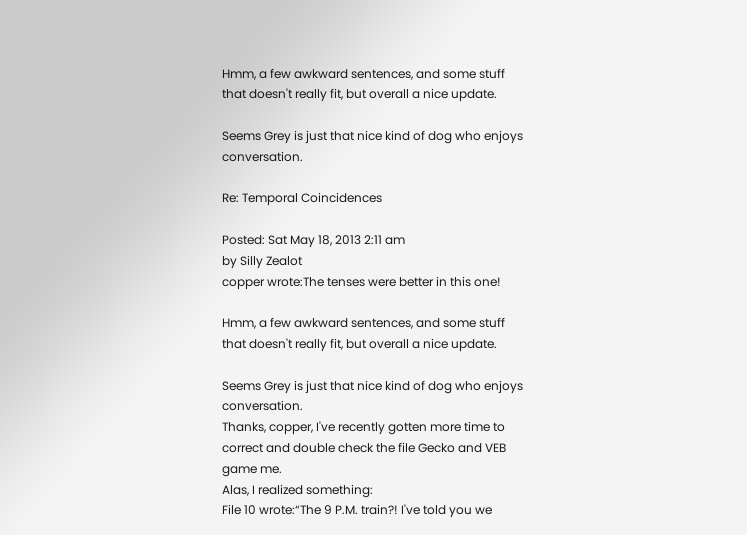Hmm, a few awkward sentences, and some stuff that doesn't really fit, but overall a nice update.

Seems Grey is just that nice kind of dog who enjoys conversation.

Re: Temporal Coincidences

Posted: Sat May 18, 2013 2:11 am
by Silly Zealot
copper wrote:The tenses were better in this one!

Hmm, a few awkward sentences, and some stuff that doesn't really fit, but overall a nice update.

Seems Grey is just that nice kind of dog who enjoys conversation.
Thanks, copper, I've recently gotten more time to correct and double check the file Gecko and VEB game me.
Alas, I realized something:
File 10 wrote:“The 9 P.M. train?! I've told you we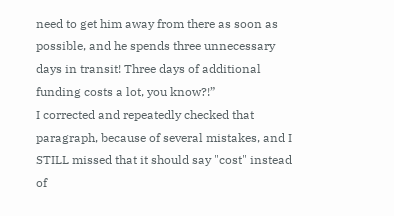need to get him away from there as soon as possible, and he spends three unnecessary days in transit! Three days of additional funding costs a lot, you know?!”
I corrected and repeatedly checked that paragraph, because of several mistakes, and I STILL missed that it should say "cost" instead of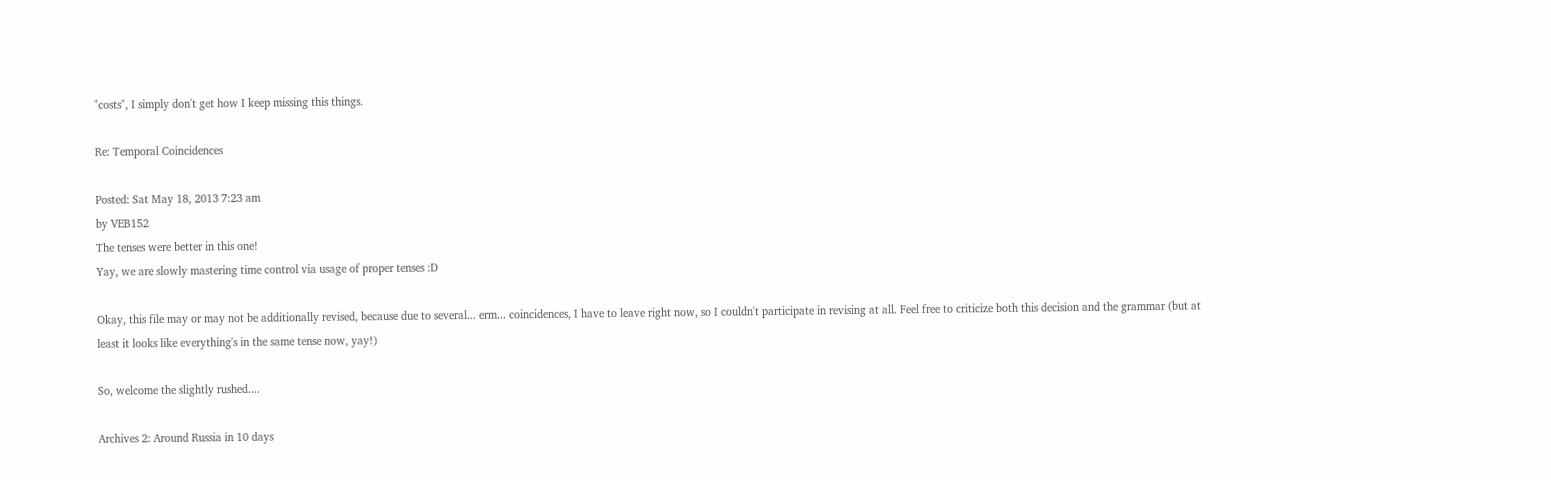"costs", I simply don't get how I keep missing this things.

Re: Temporal Coincidences

Posted: Sat May 18, 2013 7:23 am
by VEB152
The tenses were better in this one!
Yay, we are slowly mastering time control via usage of proper tenses :D

Okay, this file may or may not be additionally revised, because due to several... erm... coincidences, I have to leave right now, so I couldn't participate in revising at all. Feel free to criticize both this decision and the grammar (but at least it looks like everything's in the same tense now, yay!)

So, welcome the slightly rushed....

Archives 2: Around Russia in 10 days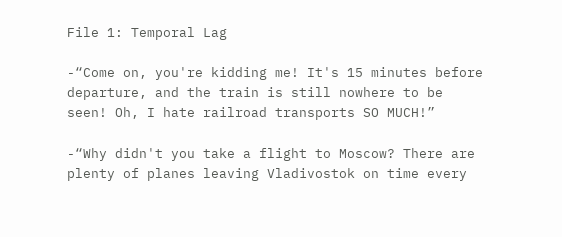File 1: Temporal Lag

-“Come on, you're kidding me! It's 15 minutes before departure, and the train is still nowhere to be seen! Oh, I hate railroad transports SO MUCH!”

-“Why didn't you take a flight to Moscow? There are plenty of planes leaving Vladivostok on time every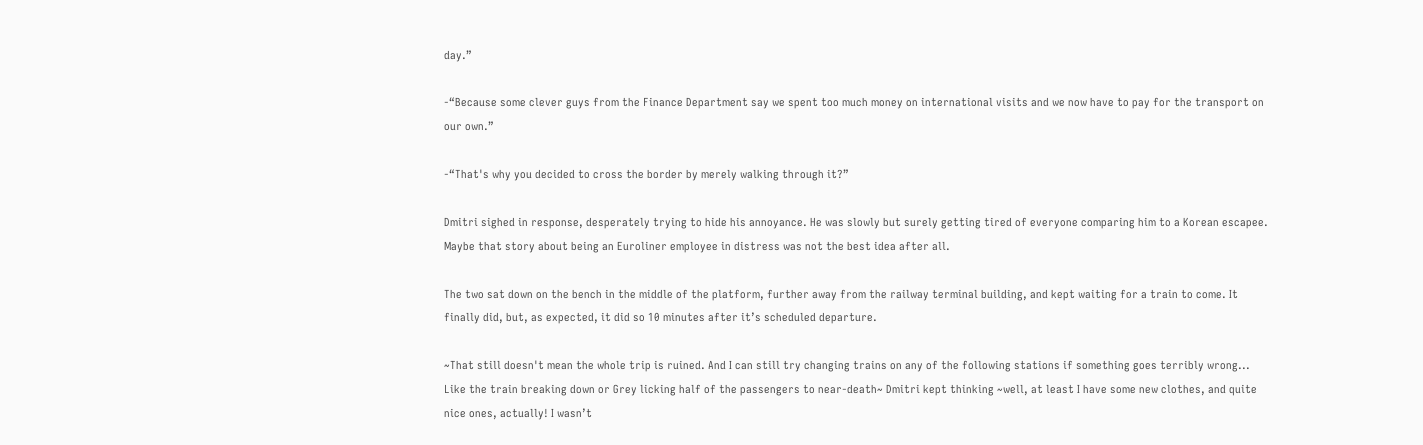day.”

-“Because some clever guys from the Finance Department say we spent too much money on international visits and we now have to pay for the transport on our own.”

-“That's why you decided to cross the border by merely walking through it?”

Dmitri sighed in response, desperately trying to hide his annoyance. He was slowly but surely getting tired of everyone comparing him to a Korean escapee. Maybe that story about being an Euroliner employee in distress was not the best idea after all.

The two sat down on the bench in the middle of the platform, further away from the railway terminal building, and kept waiting for a train to come. It finally did, but, as expected, it did so 10 minutes after it’s scheduled departure.

~That still doesn't mean the whole trip is ruined. And I can still try changing trains on any of the following stations if something goes terribly wrong... Like the train breaking down or Grey licking half of the passengers to near-death~ Dmitri kept thinking ~well, at least I have some new clothes, and quite nice ones, actually! I wasn’t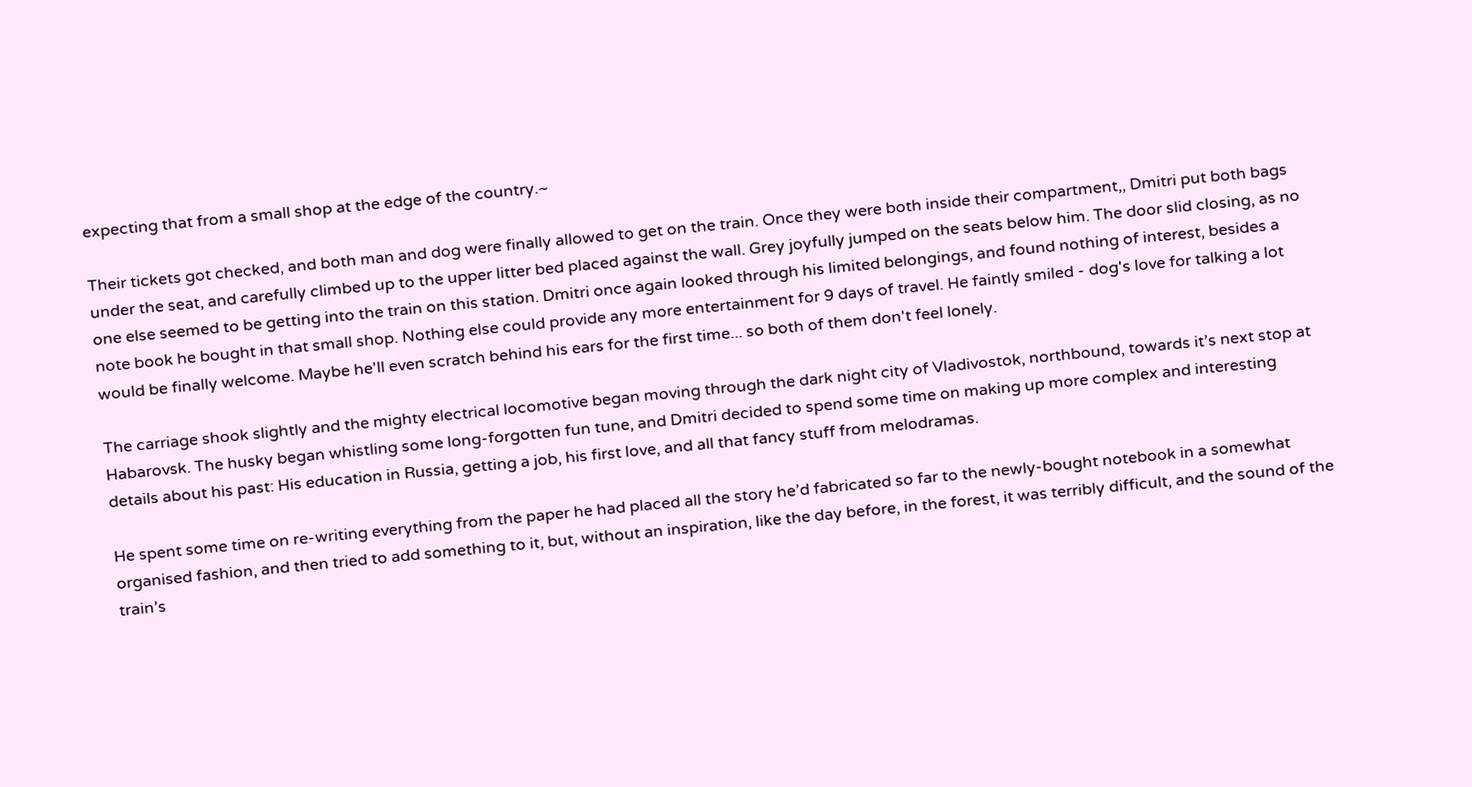expecting that from a small shop at the edge of the country.~

Their tickets got checked, and both man and dog were finally allowed to get on the train. Once they were both inside their compartment,, Dmitri put both bags under the seat, and carefully climbed up to the upper litter bed placed against the wall. Grey joyfully jumped on the seats below him. The door slid closing, as no one else seemed to be getting into the train on this station. Dmitri once again looked through his limited belongings, and found nothing of interest, besides a note book he bought in that small shop. Nothing else could provide any more entertainment for 9 days of travel. He faintly smiled - dog's love for talking a lot would be finally welcome. Maybe he'll even scratch behind his ears for the first time... so both of them don't feel lonely.

The carriage shook slightly and the mighty electrical locomotive began moving through the dark night city of Vladivostok, northbound, towards it’s next stop at Habarovsk. The husky began whistling some long-forgotten fun tune, and Dmitri decided to spend some time on making up more complex and interesting details about his past: His education in Russia, getting a job, his first love, and all that fancy stuff from melodramas.

He spent some time on re-writing everything from the paper he had placed all the story he’d fabricated so far to the newly-bought notebook in a somewhat organised fashion, and then tried to add something to it, but, without an inspiration, like the day before, in the forest, it was terribly difficult, and the sound of the train’s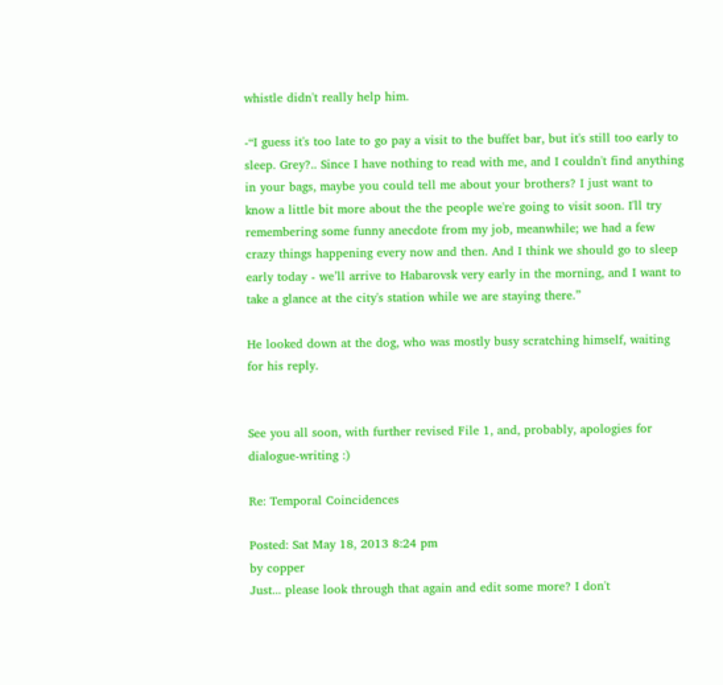whistle didn't really help him.

-“I guess it's too late to go pay a visit to the buffet bar, but it's still too early to sleep. Grey?.. Since I have nothing to read with me, and I couldn't find anything in your bags, maybe you could tell me about your brothers? I just want to know a little bit more about the the people we're going to visit soon. I'll try remembering some funny anecdote from my job, meanwhile; we had a few crazy things happening every now and then. And I think we should go to sleep early today - we’ll arrive to Habarovsk very early in the morning, and I want to take a glance at the city's station while we are staying there.”

He looked down at the dog, who was mostly busy scratching himself, waiting for his reply.


See you all soon, with further revised File 1, and, probably, apologies for dialogue-writing :)

Re: Temporal Coincidences

Posted: Sat May 18, 2013 8:24 pm
by copper
Just... please look through that again and edit some more? I don't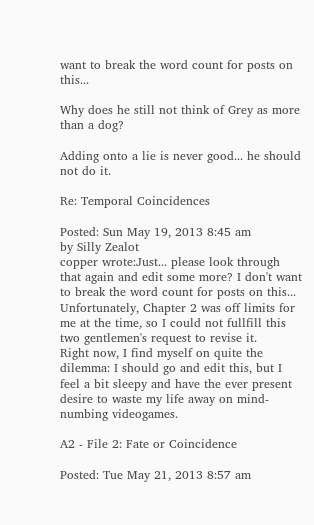want to break the word count for posts on this...

Why does he still not think of Grey as more than a dog?

Adding onto a lie is never good... he should not do it.

Re: Temporal Coincidences

Posted: Sun May 19, 2013 8:45 am
by Silly Zealot
copper wrote:Just... please look through that again and edit some more? I don't want to break the word count for posts on this...
Unfortunately, Chapter 2 was off limits for me at the time, so I could not fullfill this two gentlemen's request to revise it.
Right now, I find myself on quite the dilemma: I should go and edit this, but I feel a bit sleepy and have the ever present desire to waste my life away on mind-numbing videogames.

A2 - File 2: Fate or Coincidence

Posted: Tue May 21, 2013 8:57 am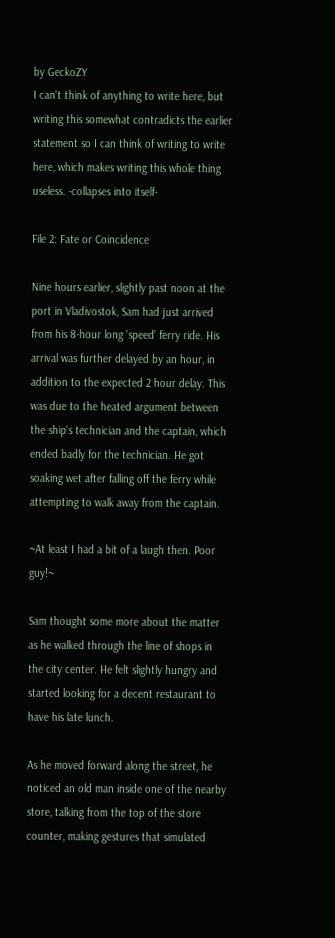by GeckoZY
I can't think of anything to write here, but writing this somewhat contradicts the earlier statement so I can think of writing to write here, which makes writing this whole thing useless. -collapses into itself-

File 2: Fate or Coincidence

Nine hours earlier, slightly past noon at the port in Vladivostok, Sam had just arrived from his 8-hour long 'speed' ferry ride. His arrival was further delayed by an hour, in addition to the expected 2 hour delay. This was due to the heated argument between the ship's technician and the captain, which ended badly for the technician. He got soaking wet after falling off the ferry while attempting to walk away from the captain.

~At least I had a bit of a laugh then. Poor guy!~

Sam thought some more about the matter as he walked through the line of shops in the city center. He felt slightly hungry and started looking for a decent restaurant to have his late lunch.

As he moved forward along the street, he noticed an old man inside one of the nearby store, talking from the top of the store counter, making gestures that simulated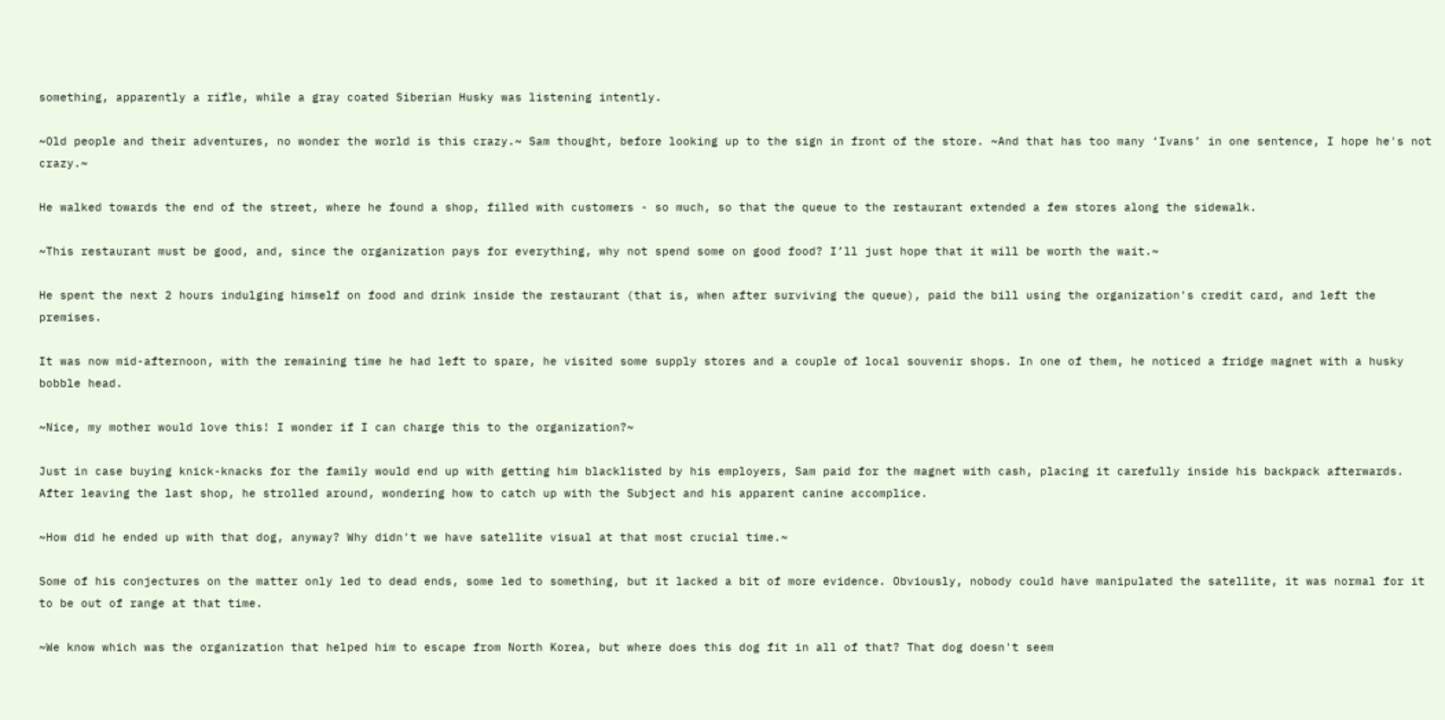something, apparently a rifle, while a gray coated Siberian Husky was listening intently.

~Old people and their adventures, no wonder the world is this crazy.~ Sam thought, before looking up to the sign in front of the store. ~And that has too many ‘Ivans’ in one sentence, I hope he's not crazy.~

He walked towards the end of the street, where he found a shop, filled with customers - so much, so that the queue to the restaurant extended a few stores along the sidewalk.

~This restaurant must be good, and, since the organization pays for everything, why not spend some on good food? I’ll just hope that it will be worth the wait.~

He spent the next 2 hours indulging himself on food and drink inside the restaurant (that is, when after surviving the queue), paid the bill using the organization's credit card, and left the premises.

It was now mid-afternoon, with the remaining time he had left to spare, he visited some supply stores and a couple of local souvenir shops. In one of them, he noticed a fridge magnet with a husky bobble head.

~Nice, my mother would love this! I wonder if I can charge this to the organization?~

Just in case buying knick-knacks for the family would end up with getting him blacklisted by his employers, Sam paid for the magnet with cash, placing it carefully inside his backpack afterwards. After leaving the last shop, he strolled around, wondering how to catch up with the Subject and his apparent canine accomplice.

~How did he ended up with that dog, anyway? Why didn't we have satellite visual at that most crucial time.~

Some of his conjectures on the matter only led to dead ends, some led to something, but it lacked a bit of more evidence. Obviously, nobody could have manipulated the satellite, it was normal for it to be out of range at that time.

~We know which was the organization that helped him to escape from North Korea, but where does this dog fit in all of that? That dog doesn't seem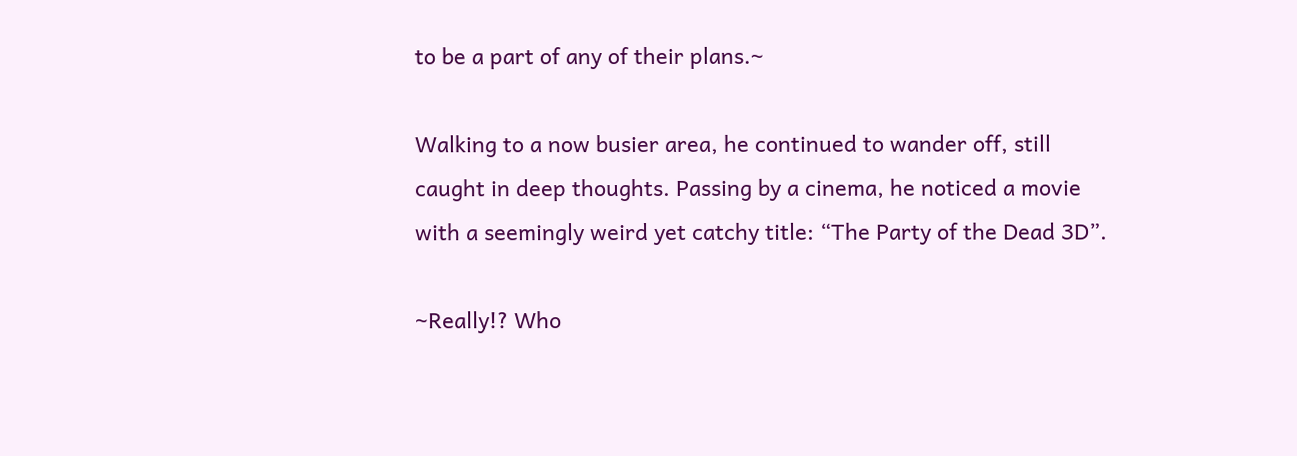to be a part of any of their plans.~

Walking to a now busier area, he continued to wander off, still caught in deep thoughts. Passing by a cinema, he noticed a movie with a seemingly weird yet catchy title: “The Party of the Dead 3D”.

~Really!? Who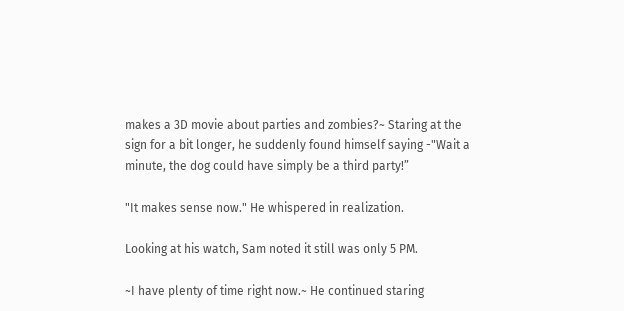makes a 3D movie about parties and zombies?~ Staring at the sign for a bit longer, he suddenly found himself saying -"Wait a minute, the dog could have simply be a third party!”

"It makes sense now." He whispered in realization.

Looking at his watch, Sam noted it still was only 5 PM.

~I have plenty of time right now.~ He continued staring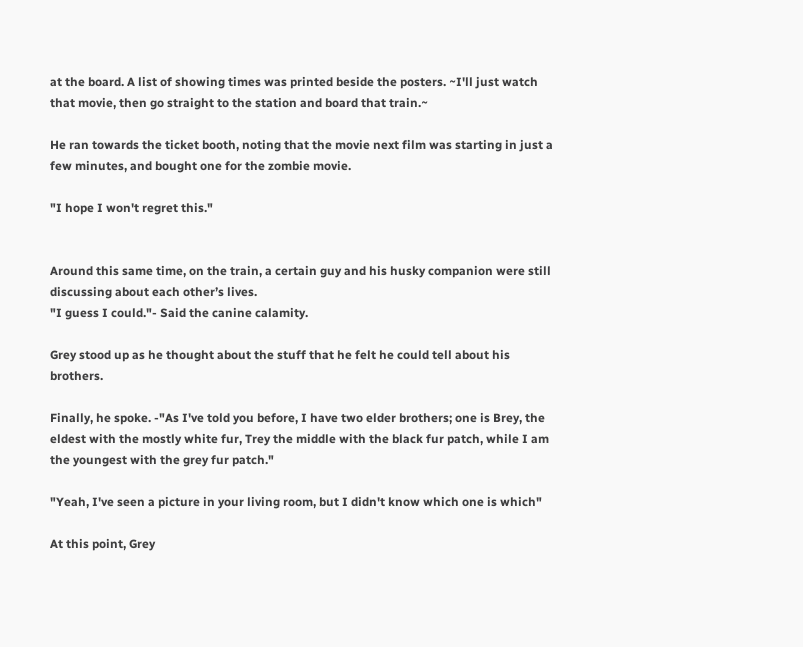at the board. A list of showing times was printed beside the posters. ~I'll just watch that movie, then go straight to the station and board that train.~

He ran towards the ticket booth, noting that the movie next film was starting in just a few minutes, and bought one for the zombie movie.

"I hope I won't regret this."


Around this same time, on the train, a certain guy and his husky companion were still discussing about each other’s lives.
"I guess I could."- Said the canine calamity.

Grey stood up as he thought about the stuff that he felt he could tell about his brothers.

Finally, he spoke. -"As I've told you before, I have two elder brothers; one is Brey, the eldest with the mostly white fur, Trey the middle with the black fur patch, while I am the youngest with the grey fur patch."

"Yeah, I've seen a picture in your living room, but I didn't know which one is which"

At this point, Grey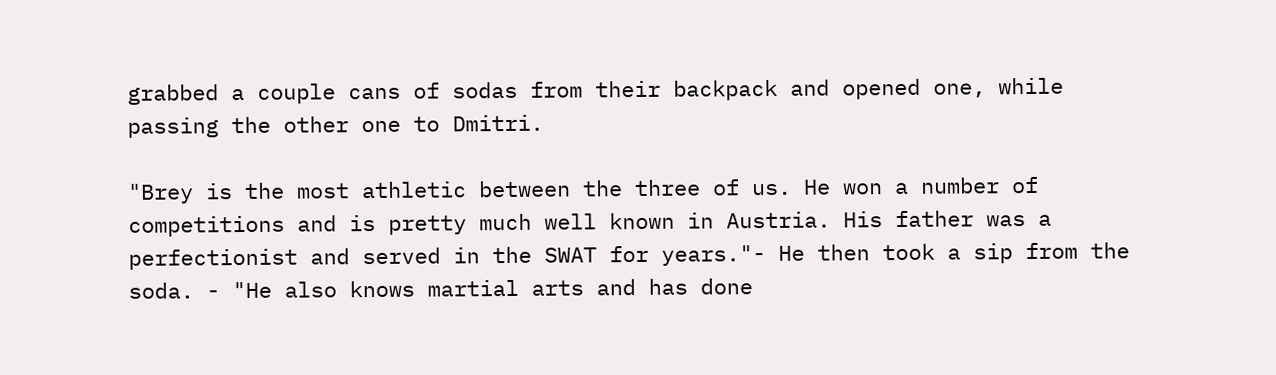grabbed a couple cans of sodas from their backpack and opened one, while passing the other one to Dmitri.

"Brey is the most athletic between the three of us. He won a number of competitions and is pretty much well known in Austria. His father was a perfectionist and served in the SWAT for years."- He then took a sip from the soda. - "He also knows martial arts and has done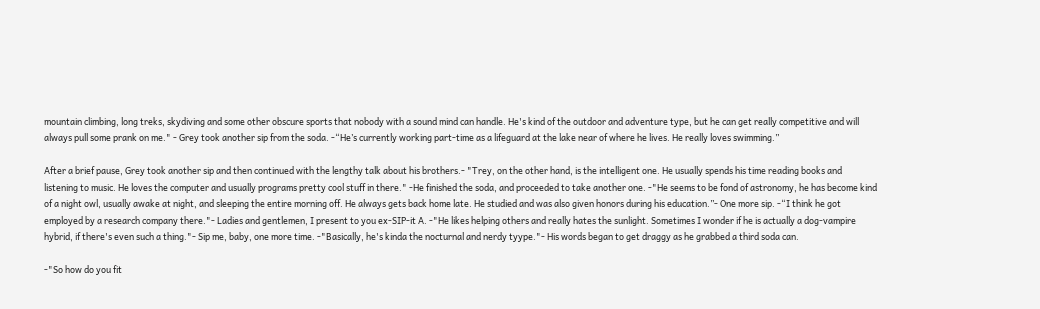mountain climbing, long treks, skydiving and some other obscure sports that nobody with a sound mind can handle. He's kind of the outdoor and adventure type, but he can get really competitive and will always pull some prank on me." - Grey took another sip from the soda. -“He’s currently working part-time as a lifeguard at the lake near of where he lives. He really loves swimming.”

After a brief pause, Grey took another sip and then continued with the lengthy talk about his brothers.- "Trey, on the other hand, is the intelligent one. He usually spends his time reading books and listening to music. He loves the computer and usually programs pretty cool stuff in there." -He finished the soda, and proceeded to take another one. -"He seems to be fond of astronomy, he has become kind of a night owl, usually awake at night, and sleeping the entire morning off. He always gets back home late. He studied and was also given honors during his education.”- One more sip. -“I think he got employed by a research company there."- Ladies and gentlemen, I present to you ex-SIP-it A. -"He likes helping others and really hates the sunlight. Sometimes I wonder if he is actually a dog-vampire hybrid, if there's even such a thing."- Sip me, baby, one more time. -"Basically, he's kinda the nocturnal and nerdy tyype."- His words began to get draggy as he grabbed a third soda can.

-"So how do you fit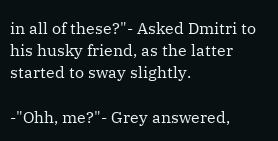in all of these?"- Asked Dmitri to his husky friend, as the latter started to sway slightly.

-"Ohh, me?"- Grey answered,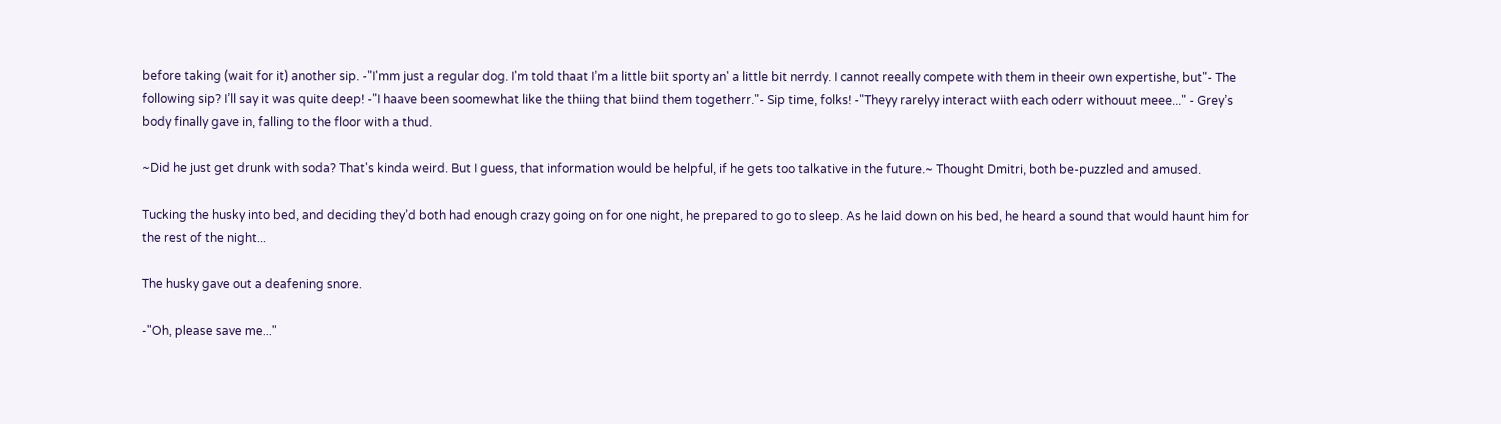before taking (wait for it) another sip. -"I'mm just a regular dog. I'm told thaat I’m a little biit sporty an' a little bit nerrdy. I cannot reeally compete with them in theeir own expertishe, but"- The following sip? I’ll say it was quite deep! -"I haave been soomewhat like the thiing that biind them togetherr."- Sip time, folks! -"Theyy rarelyy interact wiith each oderr withouut meee..." - Grey’s body finally gave in, falling to the floor with a thud.

~Did he just get drunk with soda? That's kinda weird. But I guess, that information would be helpful, if he gets too talkative in the future.~ Thought Dmitri, both be-puzzled and amused.

Tucking the husky into bed, and deciding they’d both had enough crazy going on for one night, he prepared to go to sleep. As he laid down on his bed, he heard a sound that would haunt him for the rest of the night...

The husky gave out a deafening snore.

-"Oh, please save me..."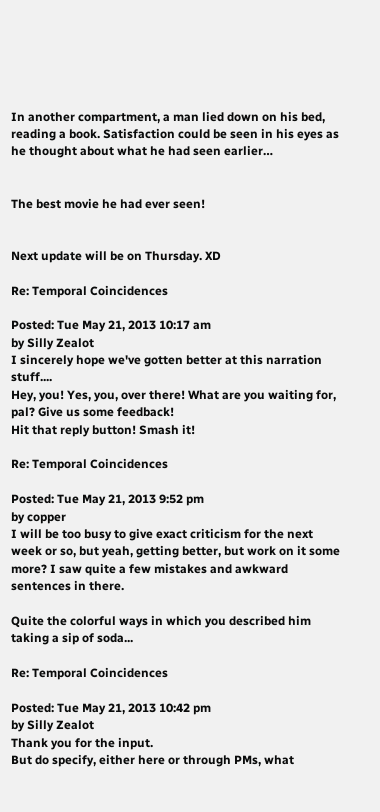In another compartment, a man lied down on his bed, reading a book. Satisfaction could be seen in his eyes as he thought about what he had seen earlier…


The best movie he had ever seen!


Next update will be on Thursday. XD

Re: Temporal Coincidences

Posted: Tue May 21, 2013 10:17 am
by Silly Zealot
I sincerely hope we've gotten better at this narration stuff....
Hey, you! Yes, you, over there! What are you waiting for, pal? Give us some feedback!
Hit that reply button! Smash it!

Re: Temporal Coincidences

Posted: Tue May 21, 2013 9:52 pm
by copper
I will be too busy to give exact criticism for the next week or so, but yeah, getting better, but work on it some more? I saw quite a few mistakes and awkward sentences in there.

Quite the colorful ways in which you described him taking a sip of soda...

Re: Temporal Coincidences

Posted: Tue May 21, 2013 10:42 pm
by Silly Zealot
Thank you for the input.
But do specify, either here or through PMs, what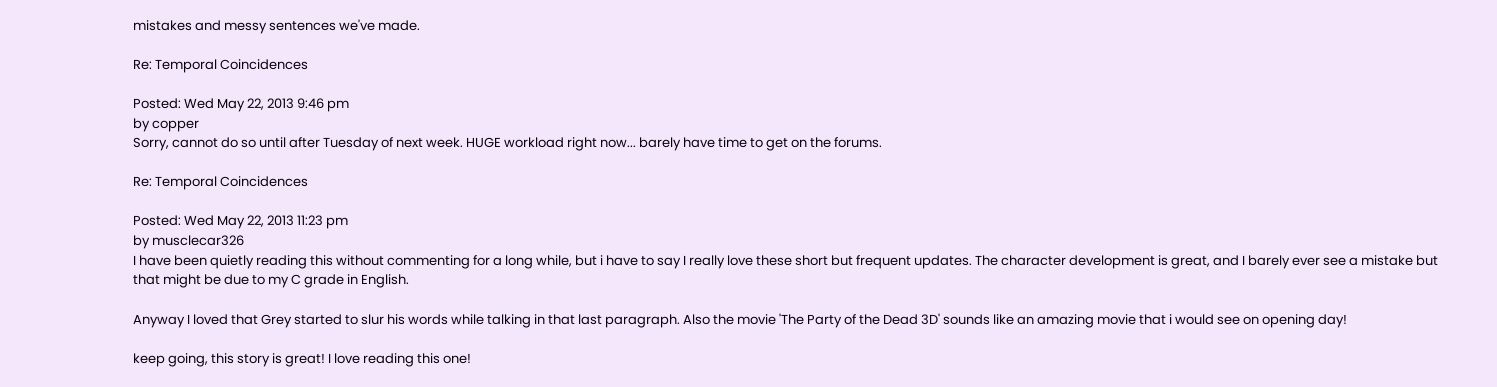mistakes and messy sentences we've made.

Re: Temporal Coincidences

Posted: Wed May 22, 2013 9:46 pm
by copper
Sorry, cannot do so until after Tuesday of next week. HUGE workload right now... barely have time to get on the forums.

Re: Temporal Coincidences

Posted: Wed May 22, 2013 11:23 pm
by musclecar326
I have been quietly reading this without commenting for a long while, but i have to say I really love these short but frequent updates. The character development is great, and I barely ever see a mistake but that might be due to my C grade in English.

Anyway I loved that Grey started to slur his words while talking in that last paragraph. Also the movie 'The Party of the Dead 3D' sounds like an amazing movie that i would see on opening day!

keep going, this story is great! I love reading this one!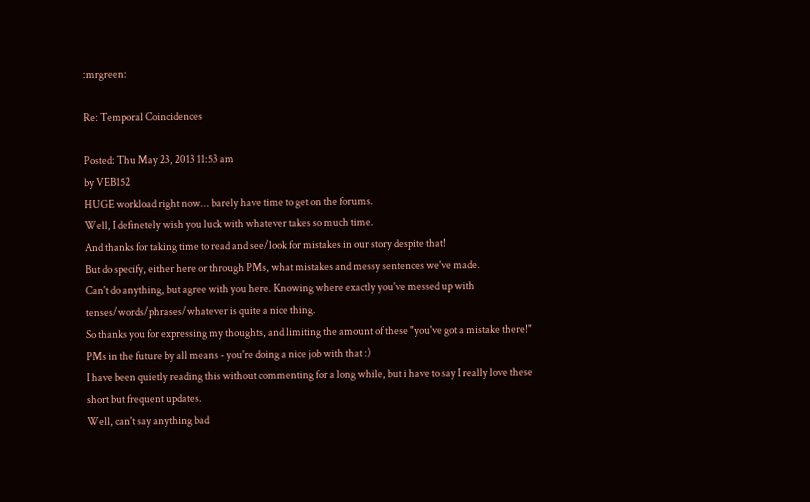:mrgreen:

Re: Temporal Coincidences

Posted: Thu May 23, 2013 11:53 am
by VEB152
HUGE workload right now... barely have time to get on the forums.
Well, I definetely wish you luck with whatever takes so much time.
And thanks for taking time to read and see/look for mistakes in our story despite that!
But do specify, either here or through PMs, what mistakes and messy sentences we've made.
Can't do anything, but agree with you here. Knowing where exactly you've messed up with tenses/words/phrases/whatever is quite a nice thing.
So thanks you for expressing my thoughts, and limiting the amount of these "you've got a mistake there!" PMs in the future by all means - you're doing a nice job with that :)
I have been quietly reading this without commenting for a long while, but i have to say I really love these short but frequent updates.
Well, can't say anything bad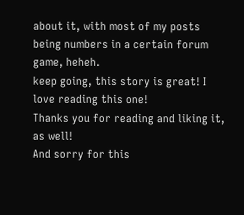about it, with most of my posts being numbers in a certain forum game, heheh.
keep going, this story is great! I love reading this one!
Thanks you for reading and liking it, as well!
And sorry for this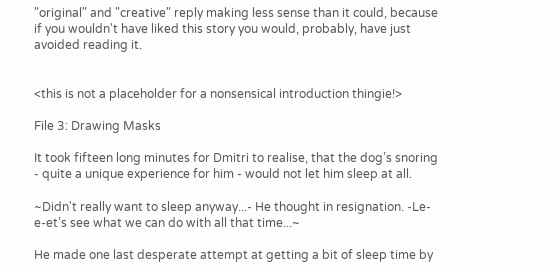"original" and "creative" reply making less sense than it could, because if you wouldn't have liked this story you would, probably, have just avoided reading it.


<this is not a placeholder for a nonsensical introduction thingie!>

File 3: Drawing Masks

It took fifteen long minutes for Dmitri to realise, that the dog’s snoring - quite a unique experience for him - would not let him sleep at all.

~Didn't really want to sleep anyway...- He thought in resignation. -Le-e-et’s see what we can do with all that time...~

He made one last desperate attempt at getting a bit of sleep time by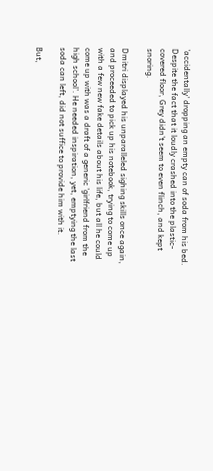'accidentally' dropping an empty can of soda from his bed. Despite the fact that it loudly crashed into the plastic-covered floor, Grey didn't seem to even flinch, and kept snoring.

Dmitri displayed his unparalleled sighing skills once again, and proceeded to pick up his notebook, trying to come up with a few new fake details about his life, but all he could come up with was a draft of a generic 'girlfriend from the high school'. He needed inspiration, yet, emptying the last soda can left, did not suffice to provide him with it.

But,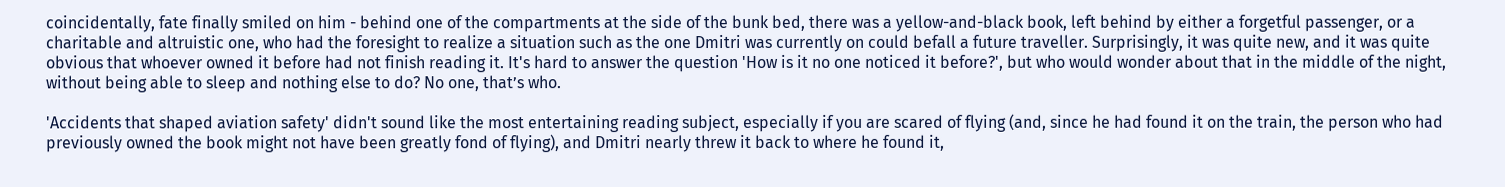coincidentally, fate finally smiled on him - behind one of the compartments at the side of the bunk bed, there was a yellow-and-black book, left behind by either a forgetful passenger, or a charitable and altruistic one, who had the foresight to realize a situation such as the one Dmitri was currently on could befall a future traveller. Surprisingly, it was quite new, and it was quite obvious that whoever owned it before had not finish reading it. It's hard to answer the question 'How is it no one noticed it before?', but who would wonder about that in the middle of the night, without being able to sleep and nothing else to do? No one, that’s who.

'Accidents that shaped aviation safety' didn't sound like the most entertaining reading subject, especially if you are scared of flying (and, since he had found it on the train, the person who had previously owned the book might not have been greatly fond of flying), and Dmitri nearly threw it back to where he found it,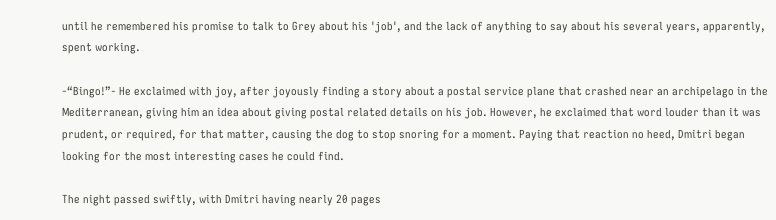until he remembered his promise to talk to Grey about his 'job', and the lack of anything to say about his several years, apparently, spent working.

-“Bingo!”- He exclaimed with joy, after joyously finding a story about a postal service plane that crashed near an archipelago in the Mediterranean, giving him an idea about giving postal related details on his job. However, he exclaimed that word louder than it was prudent, or required, for that matter, causing the dog to stop snoring for a moment. Paying that reaction no heed, Dmitri began looking for the most interesting cases he could find.

The night passed swiftly, with Dmitri having nearly 20 pages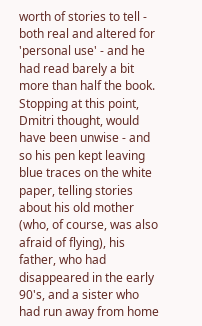worth of stories to tell - both real and altered for 'personal use' - and he had read barely a bit more than half the book. Stopping at this point, Dmitri thought, would have been unwise - and so his pen kept leaving blue traces on the white paper, telling stories about his old mother (who, of course, was also afraid of flying), his father, who had disappeared in the early 90's, and a sister who had run away from home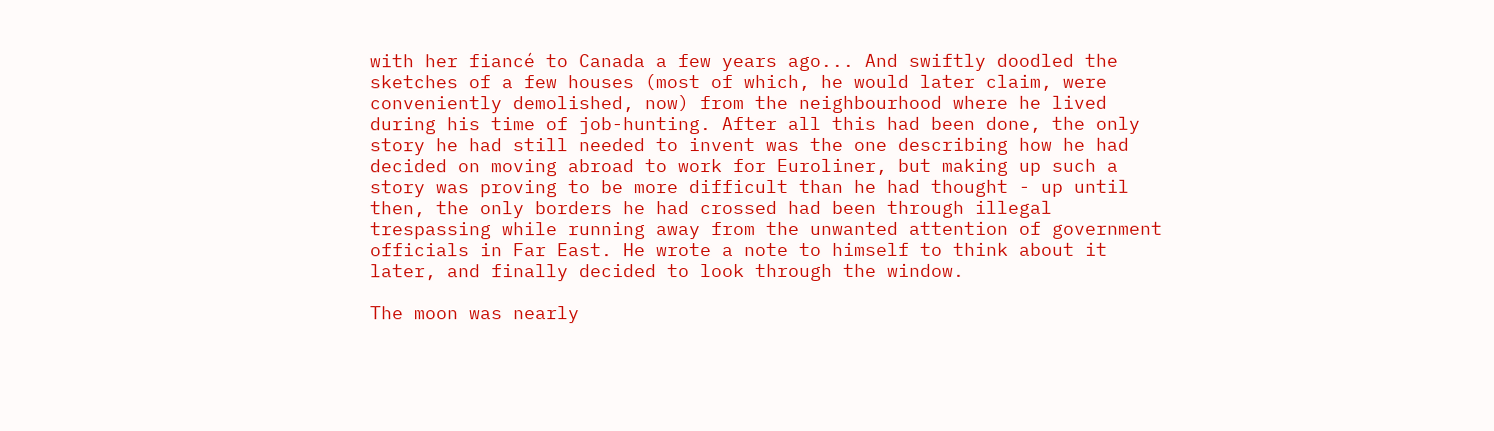with her fiancé to Canada a few years ago... And swiftly doodled the sketches of a few houses (most of which, he would later claim, were conveniently demolished, now) from the neighbourhood where he lived during his time of job-hunting. After all this had been done, the only story he had still needed to invent was the one describing how he had decided on moving abroad to work for Euroliner, but making up such a story was proving to be more difficult than he had thought - up until then, the only borders he had crossed had been through illegal trespassing while running away from the unwanted attention of government officials in Far East. He wrote a note to himself to think about it later, and finally decided to look through the window.

The moon was nearly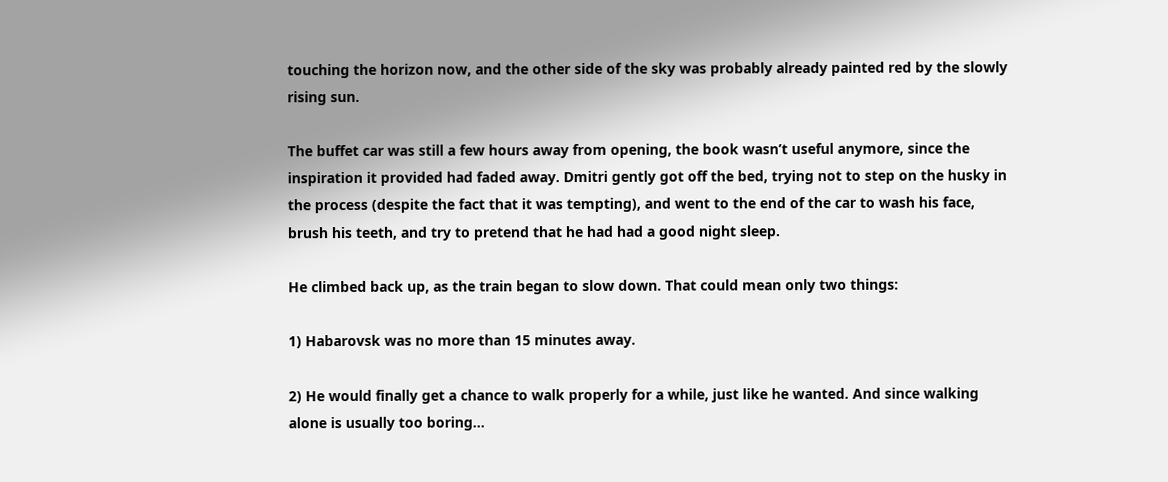touching the horizon now, and the other side of the sky was probably already painted red by the slowly rising sun.

The buffet car was still a few hours away from opening, the book wasn’t useful anymore, since the inspiration it provided had faded away. Dmitri gently got off the bed, trying not to step on the husky in the process (despite the fact that it was tempting), and went to the end of the car to wash his face, brush his teeth, and try to pretend that he had had a good night sleep.

He climbed back up, as the train began to slow down. That could mean only two things:

1) Habarovsk was no more than 15 minutes away.

2) He would finally get a chance to walk properly for a while, just like he wanted. And since walking alone is usually too boring...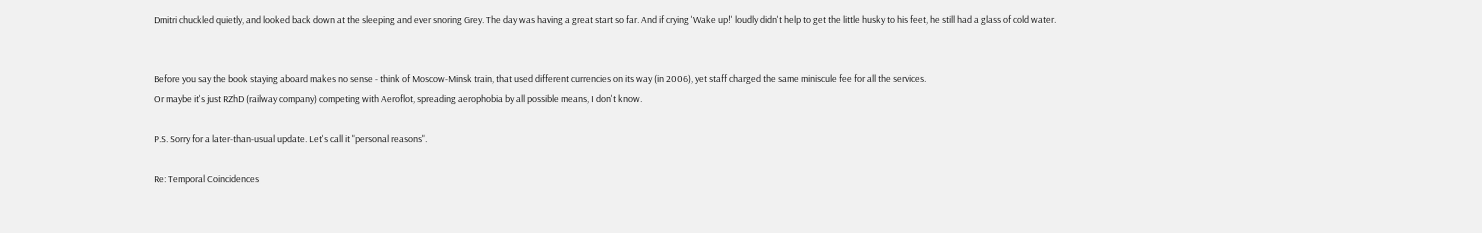Dmitri chuckled quietly, and looked back down at the sleeping and ever snoring Grey. The day was having a great start so far. And if crying 'Wake up!' loudly didn't help to get the little husky to his feet, he still had a glass of cold water.


Before you say the book staying aboard makes no sense - think of Moscow-Minsk train, that used different currencies on its way (in 2006), yet staff charged the same miniscule fee for all the services.
Or maybe it's just RZhD (railway company) competing with Aeroflot, spreading aerophobia by all possible means, I don't know.

P.S. Sorry for a later-than-usual update. Let's call it "personal reasons".

Re: Temporal Coincidences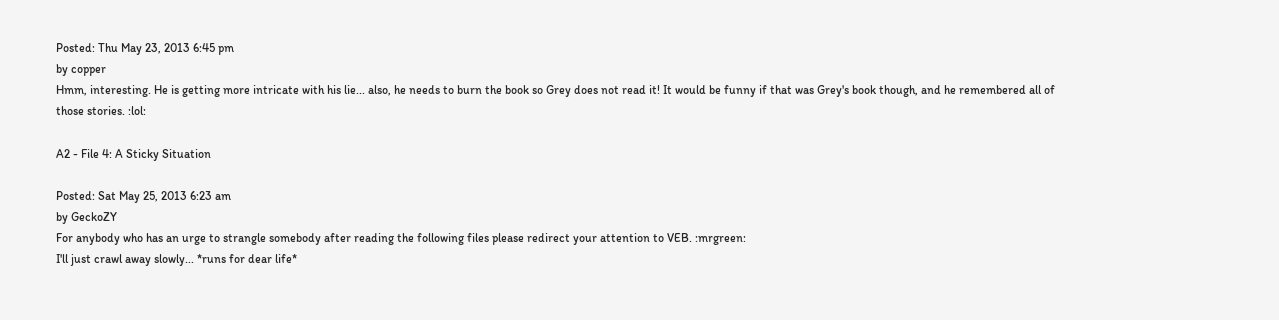Posted: Thu May 23, 2013 6:45 pm
by copper
Hmm, interesting. He is getting more intricate with his lie... also, he needs to burn the book so Grey does not read it! It would be funny if that was Grey's book though, and he remembered all of those stories. :lol:

A2 - File 4: A Sticky Situation

Posted: Sat May 25, 2013 6:23 am
by GeckoZY
For anybody who has an urge to strangle somebody after reading the following files please redirect your attention to VEB. :mrgreen:
I'll just crawl away slowly... *runs for dear life*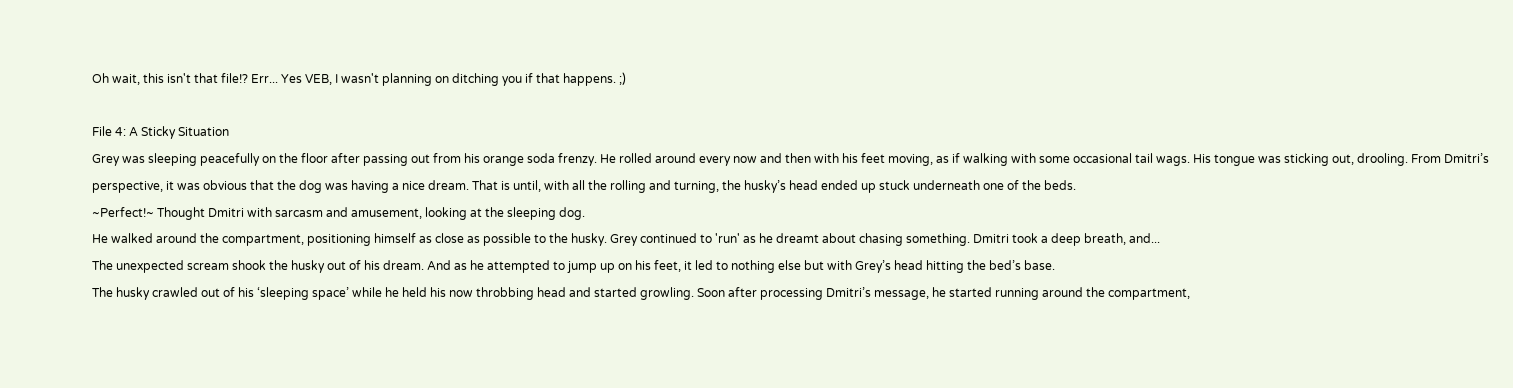Oh wait, this isn't that file!? Err... Yes VEB, I wasn't planning on ditching you if that happens. ;)

File 4: A Sticky Situation
Grey was sleeping peacefully on the floor after passing out from his orange soda frenzy. He rolled around every now and then with his feet moving, as if walking with some occasional tail wags. His tongue was sticking out, drooling. From Dmitri’s perspective, it was obvious that the dog was having a nice dream. That is until, with all the rolling and turning, the husky’s head ended up stuck underneath one of the beds.
~Perfect!~ Thought Dmitri with sarcasm and amusement, looking at the sleeping dog.
He walked around the compartment, positioning himself as close as possible to the husky. Grey continued to 'run' as he dreamt about chasing something. Dmitri took a deep breath, and...
The unexpected scream shook the husky out of his dream. And as he attempted to jump up on his feet, it led to nothing else but with Grey’s head hitting the bed’s base.
The husky crawled out of his ‘sleeping space’ while he held his now throbbing head and started growling. Soon after processing Dmitri’s message, he started running around the compartment,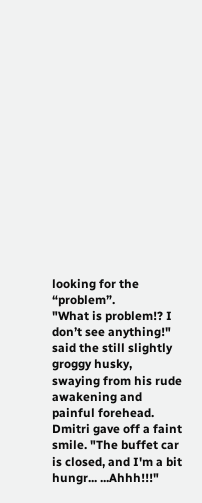looking for the “problem”.
"What is problem!? I don’t see anything!" said the still slightly groggy husky, swaying from his rude awakening and painful forehead.
Dmitri gave off a faint smile. "The buffet car is closed, and I'm a bit hungr... ...Ahhh!!!"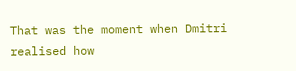That was the moment when Dmitri realised how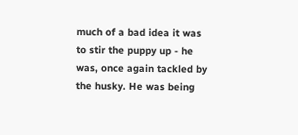much of a bad idea it was to stir the puppy up - he was, once again tackled by the husky. He was being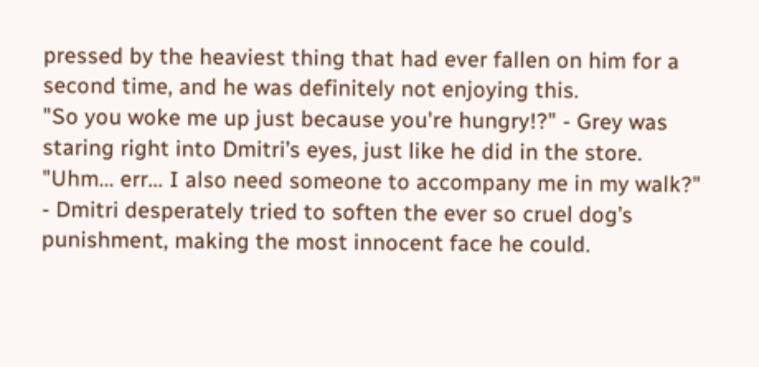pressed by the heaviest thing that had ever fallen on him for a second time, and he was definitely not enjoying this.
"So you woke me up just because you're hungry!?" - Grey was staring right into Dmitri’s eyes, just like he did in the store.
"Uhm... err... I also need someone to accompany me in my walk?" - Dmitri desperately tried to soften the ever so cruel dog’s punishment, making the most innocent face he could.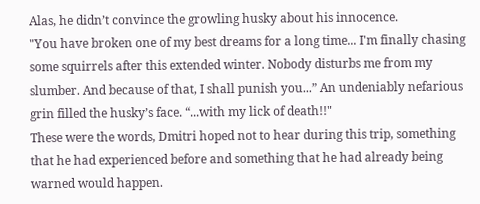Alas, he didn’t convince the growling husky about his innocence.
"You have broken one of my best dreams for a long time... I'm finally chasing some squirrels after this extended winter. Nobody disturbs me from my slumber. And because of that, I shall punish you...” An undeniably nefarious grin filled the husky’s face. “...with my lick of death!!"
These were the words, Dmitri hoped not to hear during this trip, something that he had experienced before and something that he had already being warned would happen.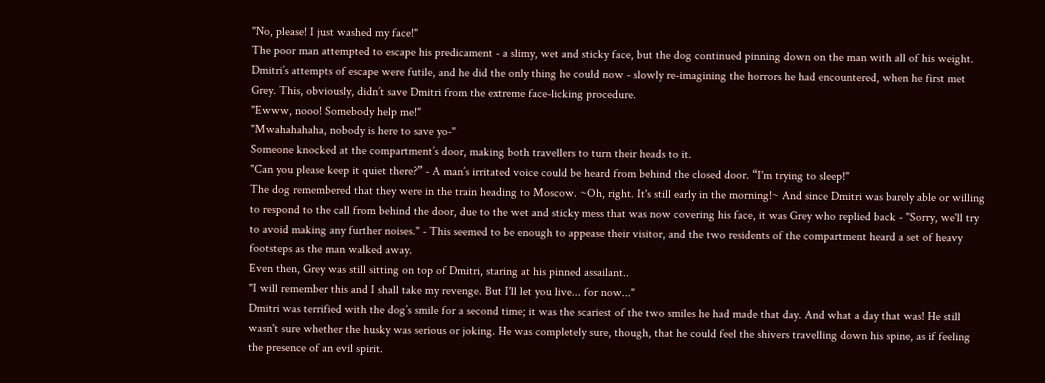"No, please! I just washed my face!"
The poor man attempted to escape his predicament - a slimy, wet and sticky face, but the dog continued pinning down on the man with all of his weight. Dmitri’s attempts of escape were futile, and he did the only thing he could now - slowly re-imagining the horrors he had encountered, when he first met Grey. This, obviously, didn’t save Dmitri from the extreme face-licking procedure.
"Ewww, nooo! Somebody help me!"
"Mwahahahaha, nobody is here to save yo-"
Someone knocked at the compartment’s door, making both travellers to turn their heads to it.
"Can you please keep it quiet there?” - A man’s irritated voice could be heard from behind the closed door. “I'm trying to sleep!"
The dog remembered that they were in the train heading to Moscow. ~Oh, right. It's still early in the morning!~ And since Dmitri was barely able or willing to respond to the call from behind the door, due to the wet and sticky mess that was now covering his face, it was Grey who replied back - "Sorry, we'll try to avoid making any further noises." - This seemed to be enough to appease their visitor, and the two residents of the compartment heard a set of heavy footsteps as the man walked away.
Even then, Grey was still sitting on top of Dmitri, staring at his pinned assailant..
"I will remember this and I shall take my revenge. But I'll let you live... for now..."
Dmitri was terrified with the dog’s smile for a second time; it was the scariest of the two smiles he had made that day. And what a day that was! He still wasn't sure whether the husky was serious or joking. He was completely sure, though, that he could feel the shivers travelling down his spine, as if feeling the presence of an evil spirit.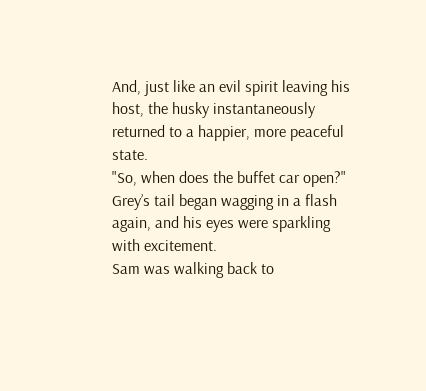And, just like an evil spirit leaving his host, the husky instantaneously returned to a happier, more peaceful state.
"So, when does the buffet car open?"
Grey’s tail began wagging in a flash again, and his eyes were sparkling with excitement.
Sam was walking back to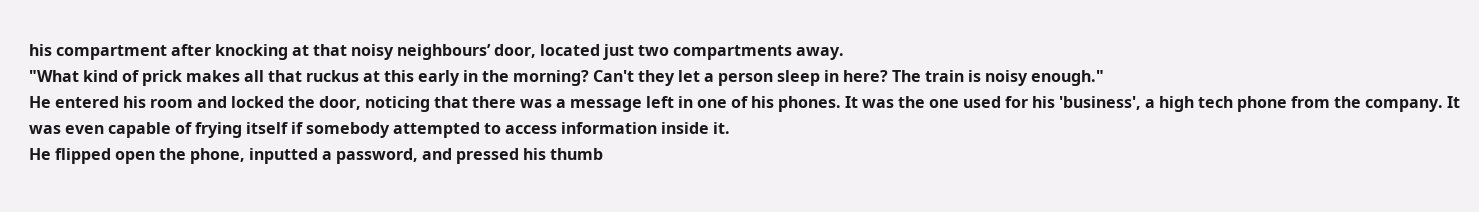his compartment after knocking at that noisy neighbours’ door, located just two compartments away.
"What kind of prick makes all that ruckus at this early in the morning? Can't they let a person sleep in here? The train is noisy enough."
He entered his room and locked the door, noticing that there was a message left in one of his phones. It was the one used for his 'business', a high tech phone from the company. It was even capable of frying itself if somebody attempted to access information inside it.
He flipped open the phone, inputted a password, and pressed his thumb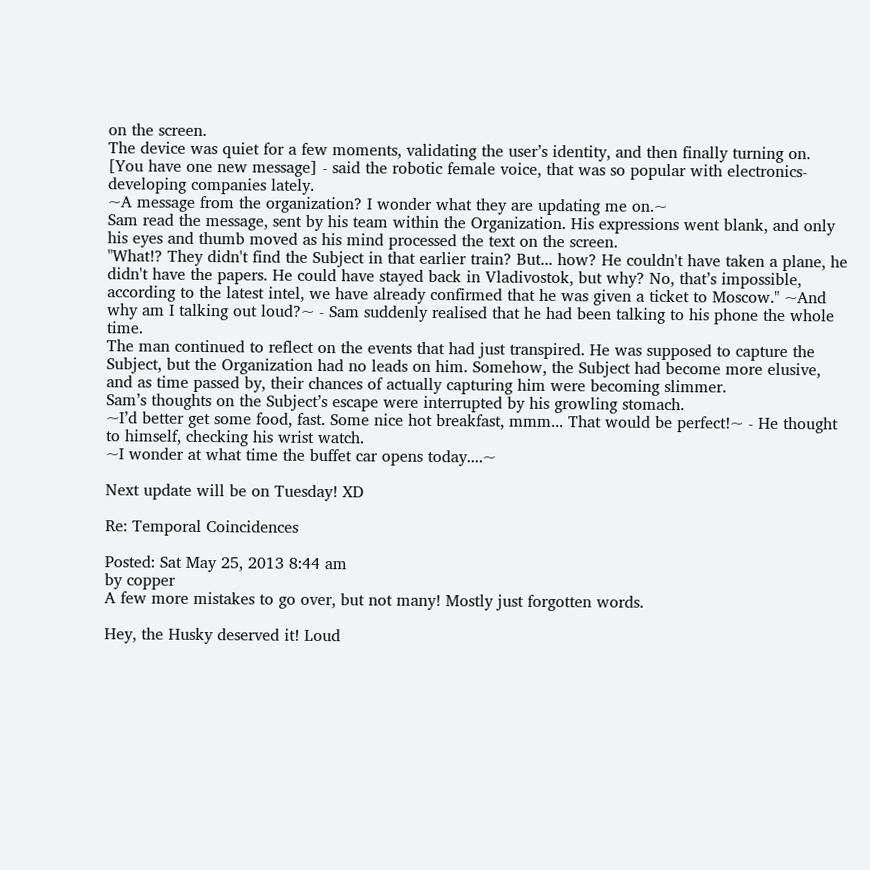on the screen.
The device was quiet for a few moments, validating the user’s identity, and then finally turning on.
[You have one new message] - said the robotic female voice, that was so popular with electronics-developing companies lately.
~A message from the organization? I wonder what they are updating me on.~
Sam read the message, sent by his team within the Organization. His expressions went blank, and only his eyes and thumb moved as his mind processed the text on the screen.
"What!? They didn't find the Subject in that earlier train? But... how? He couldn't have taken a plane, he didn't have the papers. He could have stayed back in Vladivostok, but why? No, that’s impossible, according to the latest intel, we have already confirmed that he was given a ticket to Moscow." ~And why am I talking out loud?~ - Sam suddenly realised that he had been talking to his phone the whole time.
The man continued to reflect on the events that had just transpired. He was supposed to capture the Subject, but the Organization had no leads on him. Somehow, the Subject had become more elusive, and as time passed by, their chances of actually capturing him were becoming slimmer.
Sam’s thoughts on the Subject’s escape were interrupted by his growling stomach.
~I’d better get some food, fast. Some nice hot breakfast, mmm... That would be perfect!~ - He thought to himself, checking his wrist watch.
~I wonder at what time the buffet car opens today....~

Next update will be on Tuesday! XD

Re: Temporal Coincidences

Posted: Sat May 25, 2013 8:44 am
by copper
A few more mistakes to go over, but not many! Mostly just forgotten words.

Hey, the Husky deserved it! Loud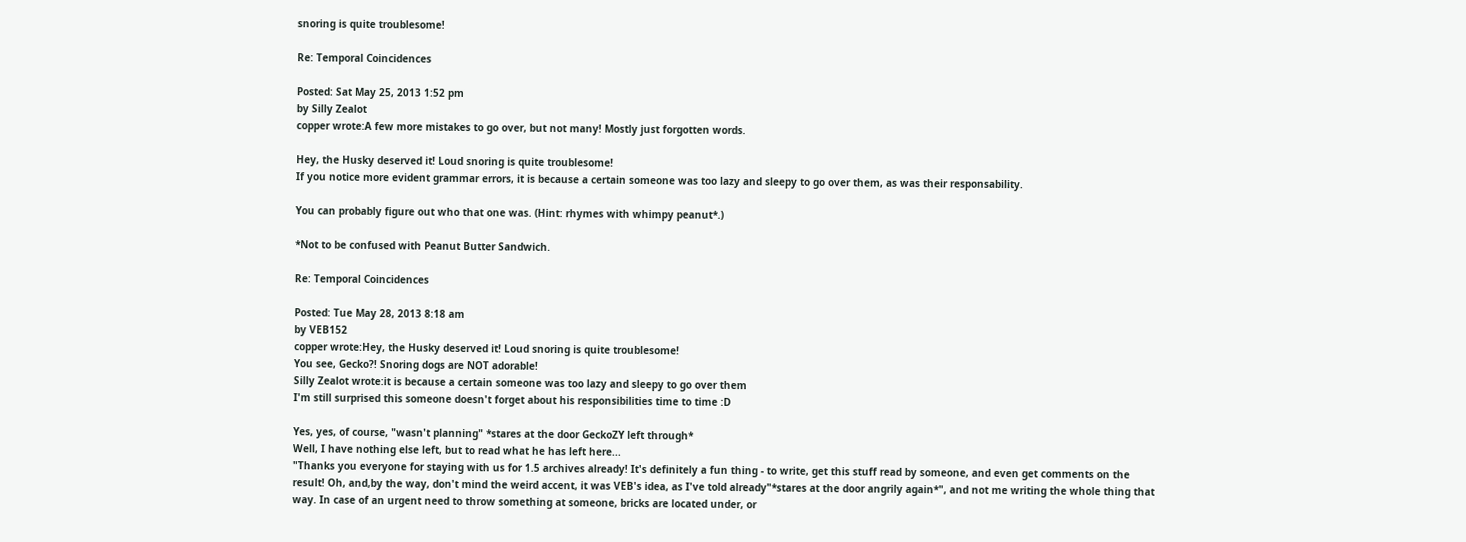snoring is quite troublesome!

Re: Temporal Coincidences

Posted: Sat May 25, 2013 1:52 pm
by Silly Zealot
copper wrote:A few more mistakes to go over, but not many! Mostly just forgotten words.

Hey, the Husky deserved it! Loud snoring is quite troublesome!
If you notice more evident grammar errors, it is because a certain someone was too lazy and sleepy to go over them, as was their responsability.

You can probably figure out who that one was. (Hint: rhymes with whimpy peanut*.)

*Not to be confused with Peanut Butter Sandwich.

Re: Temporal Coincidences

Posted: Tue May 28, 2013 8:18 am
by VEB152
copper wrote:Hey, the Husky deserved it! Loud snoring is quite troublesome!
You see, Gecko?! Snoring dogs are NOT adorable!
Silly Zealot wrote:it is because a certain someone was too lazy and sleepy to go over them
I'm still surprised this someone doesn't forget about his responsibilities time to time :D

Yes, yes, of course, "wasn't planning" *stares at the door GeckoZY left through*
Well, I have nothing else left, but to read what he has left here...
"Thanks you everyone for staying with us for 1.5 archives already! It's definitely a fun thing - to write, get this stuff read by someone, and even get comments on the result! Oh, and,by the way, don't mind the weird accent, it was VEB's idea, as I've told already"*stares at the door angrily again*", and not me writing the whole thing that way. In case of an urgent need to throw something at someone, bricks are located under, or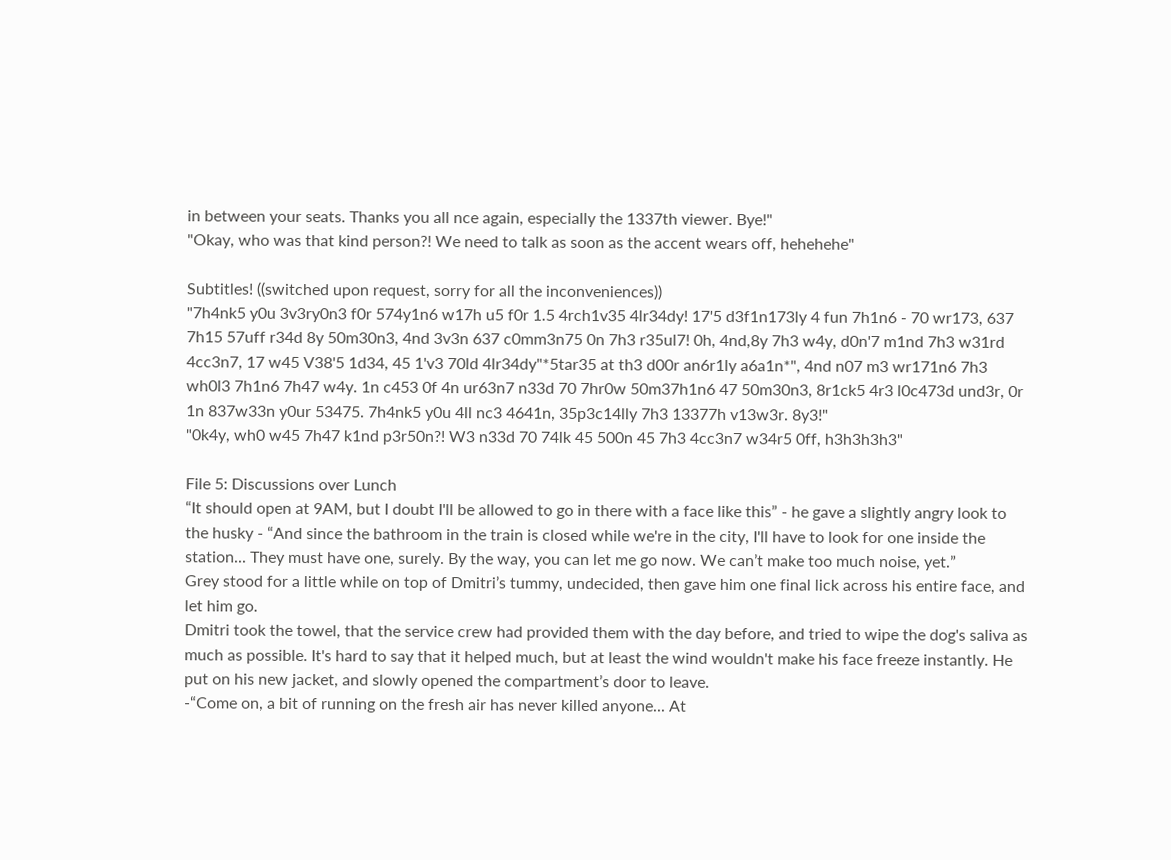in between your seats. Thanks you all nce again, especially the 1337th viewer. Bye!"
"Okay, who was that kind person?! We need to talk as soon as the accent wears off, hehehehe"

Subtitles! ((switched upon request, sorry for all the inconveniences))
"7h4nk5 y0u 3v3ry0n3 f0r 574y1n6 w17h u5 f0r 1.5 4rch1v35 4lr34dy! 17'5 d3f1n173ly 4 fun 7h1n6 - 70 wr173, 637 7h15 57uff r34d 8y 50m30n3, 4nd 3v3n 637 c0mm3n75 0n 7h3 r35ul7! 0h, 4nd,8y 7h3 w4y, d0n'7 m1nd 7h3 w31rd 4cc3n7, 17 w45 V38'5 1d34, 45 1'v3 70ld 4lr34dy"*5tar35 at th3 d00r an6r1ly a6a1n*", 4nd n07 m3 wr171n6 7h3 wh0l3 7h1n6 7h47 w4y. 1n c453 0f 4n ur63n7 n33d 70 7hr0w 50m37h1n6 47 50m30n3, 8r1ck5 4r3 l0c473d und3r, 0r 1n 837w33n y0ur 53475. 7h4nk5 y0u 4ll nc3 4641n, 35p3c14lly 7h3 13377h v13w3r. 8y3!"
"0k4y, wh0 w45 7h47 k1nd p3r50n?! W3 n33d 70 74lk 45 500n 45 7h3 4cc3n7 w34r5 0ff, h3h3h3h3"

File 5: Discussions over Lunch
“It should open at 9AM, but I doubt I'll be allowed to go in there with a face like this” - he gave a slightly angry look to the husky - “And since the bathroom in the train is closed while we're in the city, I'll have to look for one inside the station... They must have one, surely. By the way, you can let me go now. We can’t make too much noise, yet.”
Grey stood for a little while on top of Dmitri’s tummy, undecided, then gave him one final lick across his entire face, and let him go.
Dmitri took the towel, that the service crew had provided them with the day before, and tried to wipe the dog's saliva as much as possible. It's hard to say that it helped much, but at least the wind wouldn't make his face freeze instantly. He put on his new jacket, and slowly opened the compartment’s door to leave.
-“Come on, a bit of running on the fresh air has never killed anyone... At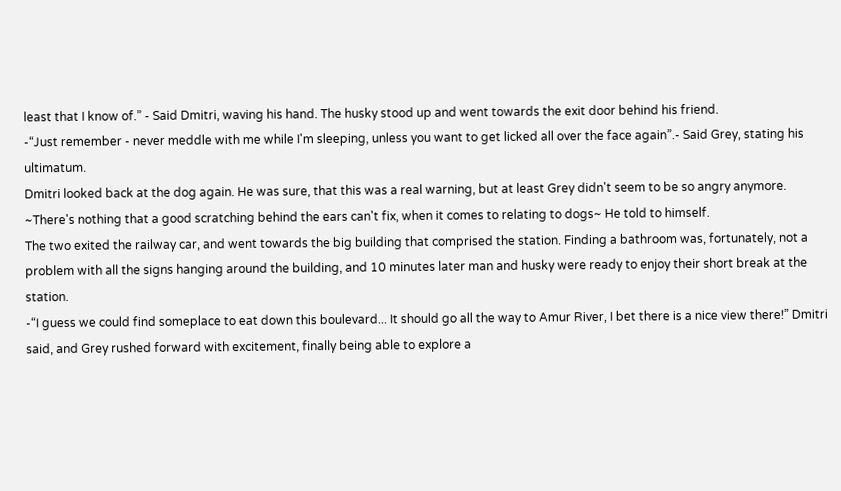least that I know of.” - Said Dmitri, waving his hand. The husky stood up and went towards the exit door behind his friend.
-“Just remember - never meddle with me while I'm sleeping, unless you want to get licked all over the face again”.- Said Grey, stating his ultimatum.
Dmitri looked back at the dog again. He was sure, that this was a real warning, but at least Grey didn't seem to be so angry anymore.
~There's nothing that a good scratching behind the ears can't fix, when it comes to relating to dogs~ He told to himself.
The two exited the railway car, and went towards the big building that comprised the station. Finding a bathroom was, fortunately, not a problem with all the signs hanging around the building, and 10 minutes later man and husky were ready to enjoy their short break at the station.
-“I guess we could find someplace to eat down this boulevard... It should go all the way to Amur River, I bet there is a nice view there!” Dmitri said, and Grey rushed forward with excitement, finally being able to explore a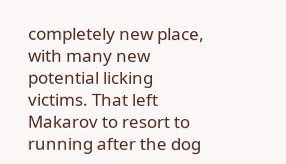completely new place, with many new potential licking victims. That left Makarov to resort to running after the dog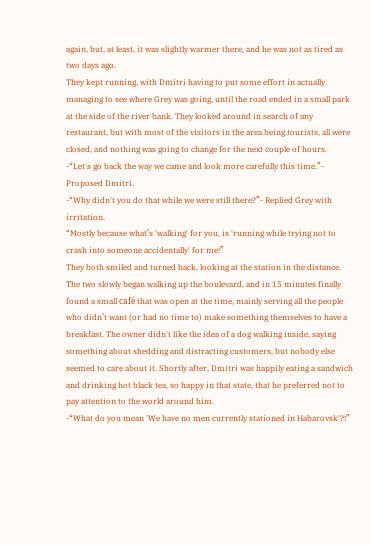again, but, at least, it was slightly warmer there, and he was not as tired as two days ago.
They kept running, with Dmitri having to put some effort in actually managing to see where Grey was going, until the road ended in a small park at the side of the river bank. They looked around in search of any restaurant, but with most of the visitors in the area being tourists, all were closed, and nothing was going to change for the next couple of hours.
-“Let's go back the way we came and look more carefully this time.”- Proposed Dmitri.
-“Why didn't you do that while we were still there?”- Replied Grey with irritation.
“Mostly because what’s 'walking' for you, is 'running while trying not to crash into someone accidentally' for me!”
They both smiled and turned back, looking at the station in the distance. The two slowly began walking up the boulevard, and in 15 minutes finally found a small café that was open at the time, mainly serving all the people who didn’t want (or had no time to) make something themselves to have a breakfast. The owner didn't like the idea of a dog walking inside, saying something about shedding and distracting customers, but nobody else seemed to care about it. Shortly after, Dmitri was happily eating a sandwich and drinking hot black tea, so happy in that state, that he preferred not to pay attention to the world around him.
-“What do you mean 'We have no men currently stationed in Habarovsk'?!”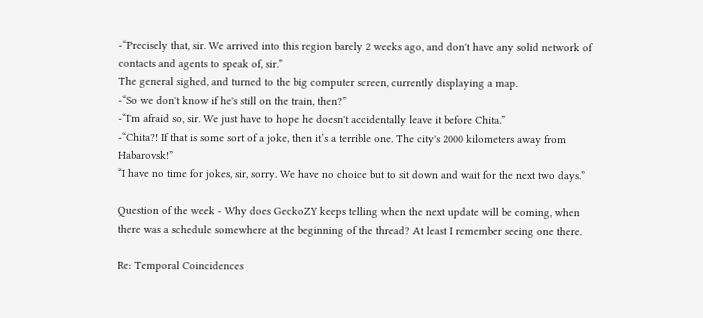-“Precisely that, sir. We arrived into this region barely 2 weeks ago, and don't have any solid network of contacts and agents to speak of, sir.”
The general sighed, and turned to the big computer screen, currently displaying a map.
-“So we don't know if he's still on the train, then?”
-“I'm afraid so, sir. We just have to hope he doesn't accidentally leave it before Chita.”
-“Chita?! If that is some sort of a joke, then it’s a terrible one. The city's 2000 kilometers away from Habarovsk!”
“I have no time for jokes, sir, sorry. We have no choice but to sit down and wait for the next two days.”

Question of the week - Why does GeckoZY keeps telling when the next update will be coming, when there was a schedule somewhere at the beginning of the thread? At least I remember seeing one there.

Re: Temporal Coincidences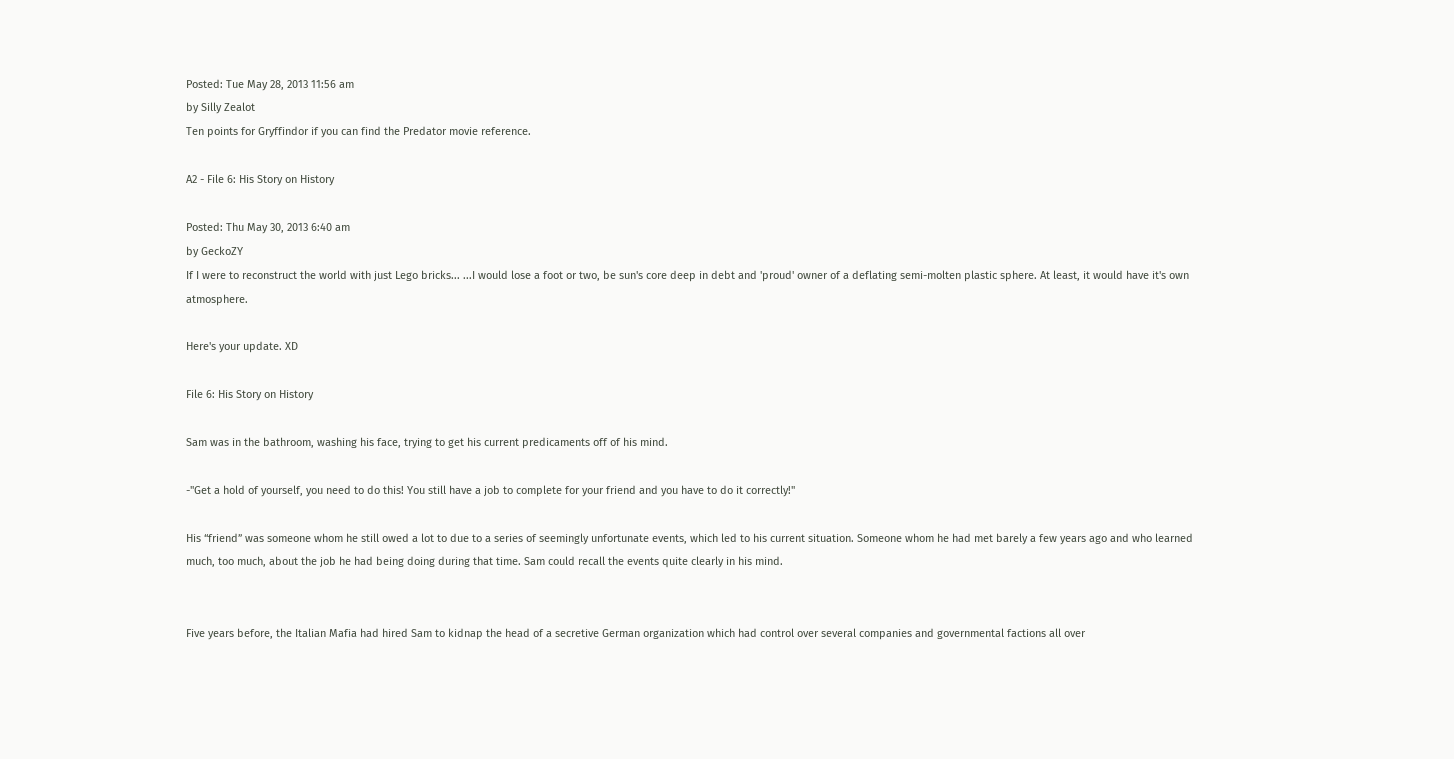Posted: Tue May 28, 2013 11:56 am
by Silly Zealot
Ten points for Gryffindor if you can find the Predator movie reference.

A2 - File 6: His Story on History

Posted: Thu May 30, 2013 6:40 am
by GeckoZY
If I were to reconstruct the world with just Lego bricks... ...I would lose a foot or two, be sun's core deep in debt and 'proud' owner of a deflating semi-molten plastic sphere. At least, it would have it's own atmosphere.

Here's your update. XD

File 6: His Story on History

Sam was in the bathroom, washing his face, trying to get his current predicaments off of his mind.

-"Get a hold of yourself, you need to do this! You still have a job to complete for your friend and you have to do it correctly!"

His “friend” was someone whom he still owed a lot to due to a series of seemingly unfortunate events, which led to his current situation. Someone whom he had met barely a few years ago and who learned much, too much, about the job he had being doing during that time. Sam could recall the events quite clearly in his mind.


Five years before, the Italian Mafia had hired Sam to kidnap the head of a secretive German organization which had control over several companies and governmental factions all over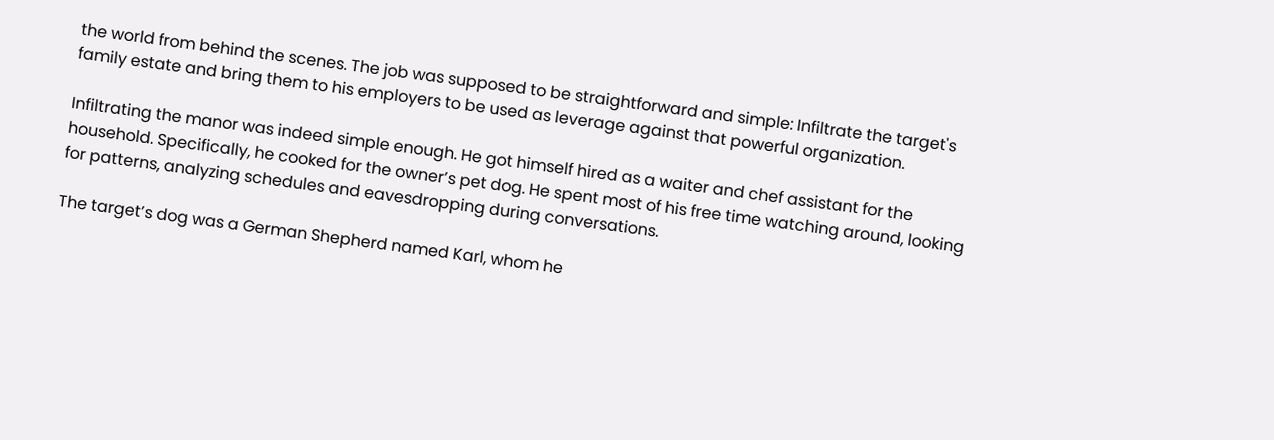the world from behind the scenes. The job was supposed to be straightforward and simple: Infiltrate the target's family estate and bring them to his employers to be used as leverage against that powerful organization.

Infiltrating the manor was indeed simple enough. He got himself hired as a waiter and chef assistant for the household. Specifically, he cooked for the owner’s pet dog. He spent most of his free time watching around, looking for patterns, analyzing schedules and eavesdropping during conversations.

The target’s dog was a German Shepherd named Karl, whom he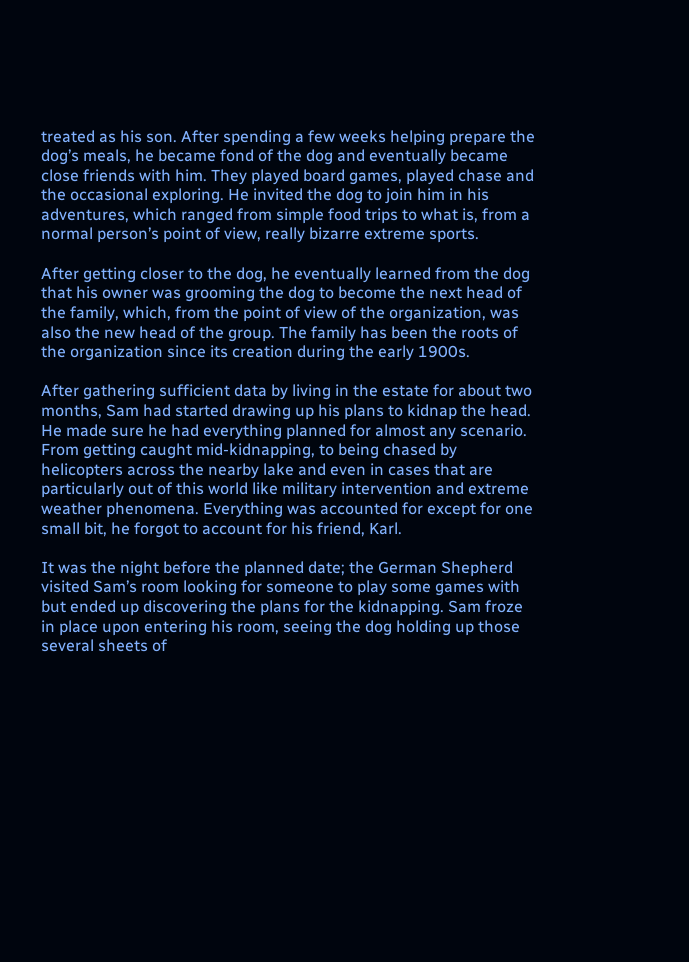treated as his son. After spending a few weeks helping prepare the dog’s meals, he became fond of the dog and eventually became close friends with him. They played board games, played chase and the occasional exploring. He invited the dog to join him in his adventures, which ranged from simple food trips to what is, from a normal person’s point of view, really bizarre extreme sports.

After getting closer to the dog, he eventually learned from the dog that his owner was grooming the dog to become the next head of the family, which, from the point of view of the organization, was also the new head of the group. The family has been the roots of the organization since its creation during the early 1900s.

After gathering sufficient data by living in the estate for about two months, Sam had started drawing up his plans to kidnap the head. He made sure he had everything planned for almost any scenario. From getting caught mid-kidnapping, to being chased by helicopters across the nearby lake and even in cases that are particularly out of this world like military intervention and extreme weather phenomena. Everything was accounted for except for one small bit, he forgot to account for his friend, Karl.

It was the night before the planned date; the German Shepherd visited Sam’s room looking for someone to play some games with but ended up discovering the plans for the kidnapping. Sam froze in place upon entering his room, seeing the dog holding up those several sheets of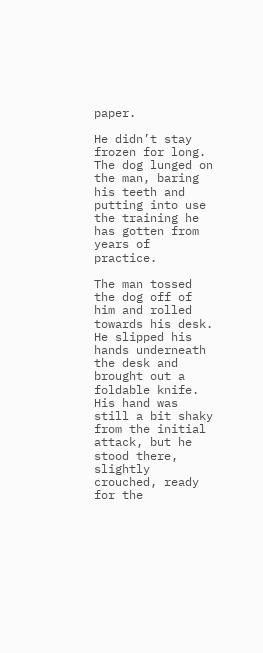paper.

He didn’t stay frozen for long. The dog lunged on the man, baring his teeth and putting into use the training he has gotten from years of practice.

The man tossed the dog off of him and rolled towards his desk. He slipped his hands underneath the desk and brought out a foldable knife. His hand was still a bit shaky from the initial attack, but he stood there, slightly crouched, ready for the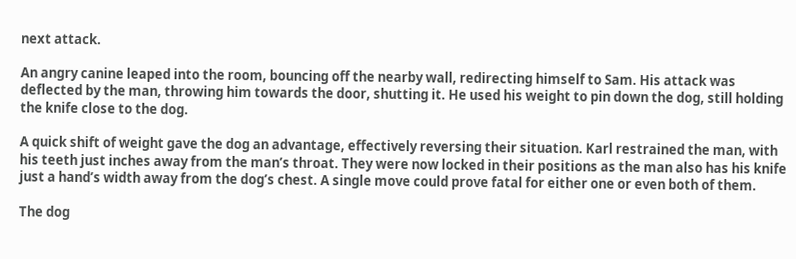next attack.

An angry canine leaped into the room, bouncing off the nearby wall, redirecting himself to Sam. His attack was deflected by the man, throwing him towards the door, shutting it. He used his weight to pin down the dog, still holding the knife close to the dog.

A quick shift of weight gave the dog an advantage, effectively reversing their situation. Karl restrained the man, with his teeth just inches away from the man’s throat. They were now locked in their positions as the man also has his knife just a hand’s width away from the dog’s chest. A single move could prove fatal for either one or even both of them.

The dog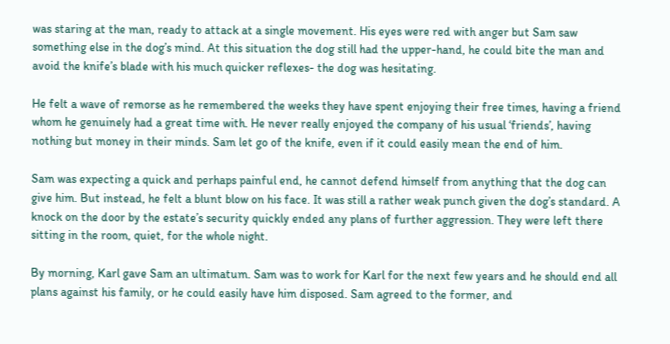was staring at the man, ready to attack at a single movement. His eyes were red with anger but Sam saw something else in the dog’s mind. At this situation the dog still had the upper-hand, he could bite the man and avoid the knife’s blade with his much quicker reflexes- the dog was hesitating.

He felt a wave of remorse as he remembered the weeks they have spent enjoying their free times, having a friend whom he genuinely had a great time with. He never really enjoyed the company of his usual ‘friends’, having nothing but money in their minds. Sam let go of the knife, even if it could easily mean the end of him.

Sam was expecting a quick and perhaps painful end, he cannot defend himself from anything that the dog can give him. But instead, he felt a blunt blow on his face. It was still a rather weak punch given the dog’s standard. A knock on the door by the estate’s security quickly ended any plans of further aggression. They were left there sitting in the room, quiet, for the whole night.

By morning, Karl gave Sam an ultimatum. Sam was to work for Karl for the next few years and he should end all plans against his family, or he could easily have him disposed. Sam agreed to the former, and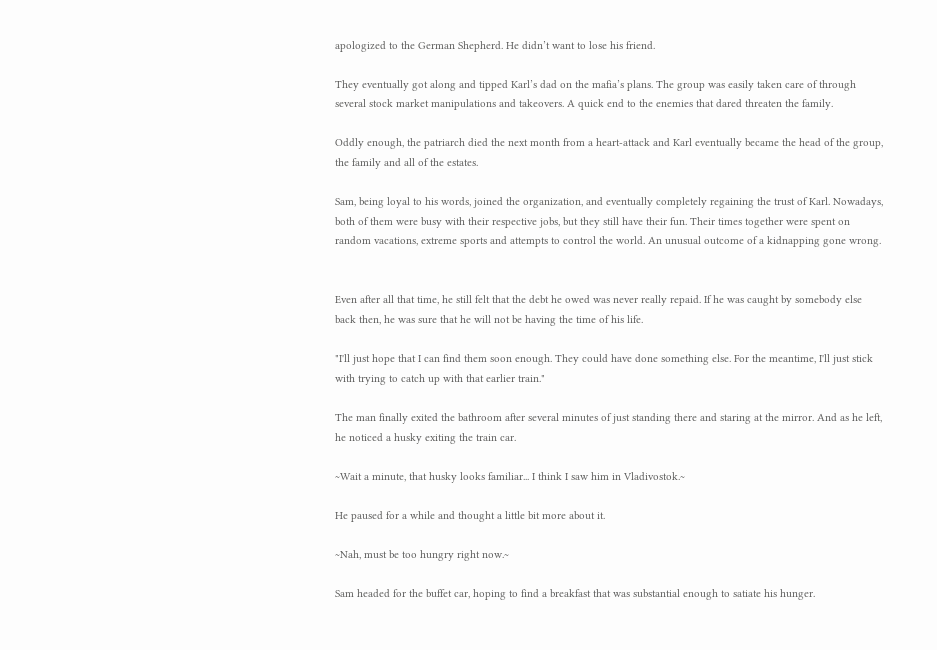apologized to the German Shepherd. He didn’t want to lose his friend.

They eventually got along and tipped Karl’s dad on the mafia’s plans. The group was easily taken care of through several stock market manipulations and takeovers. A quick end to the enemies that dared threaten the family.

Oddly enough, the patriarch died the next month from a heart-attack and Karl eventually became the head of the group, the family and all of the estates.

Sam, being loyal to his words, joined the organization, and eventually completely regaining the trust of Karl. Nowadays, both of them were busy with their respective jobs, but they still have their fun. Their times together were spent on random vacations, extreme sports and attempts to control the world. An unusual outcome of a kidnapping gone wrong.


Even after all that time, he still felt that the debt he owed was never really repaid. If he was caught by somebody else back then, he was sure that he will not be having the time of his life.

"I'll just hope that I can find them soon enough. They could have done something else. For the meantime, I'll just stick with trying to catch up with that earlier train."

The man finally exited the bathroom after several minutes of just standing there and staring at the mirror. And as he left, he noticed a husky exiting the train car.

~Wait a minute, that husky looks familiar... I think I saw him in Vladivostok.~

He paused for a while and thought a little bit more about it.

~Nah, must be too hungry right now.~

Sam headed for the buffet car, hoping to find a breakfast that was substantial enough to satiate his hunger.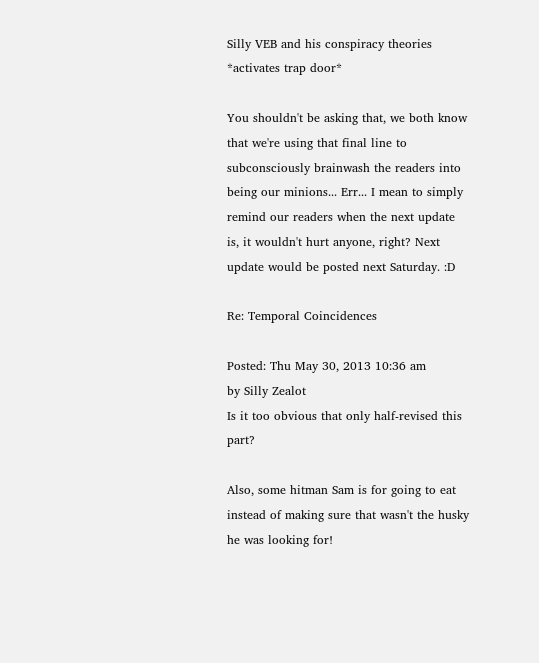Silly VEB and his conspiracy theories *activates trap door*

You shouldn't be asking that, we both know that we're using that final line to subconsciously brainwash the readers into being our minions... Err... I mean to simply remind our readers when the next update is, it wouldn't hurt anyone, right? Next update would be posted next Saturday. :D

Re: Temporal Coincidences

Posted: Thu May 30, 2013 10:36 am
by Silly Zealot
Is it too obvious that only half-revised this part?

Also, some hitman Sam is for going to eat instead of making sure that wasn't the husky he was looking for!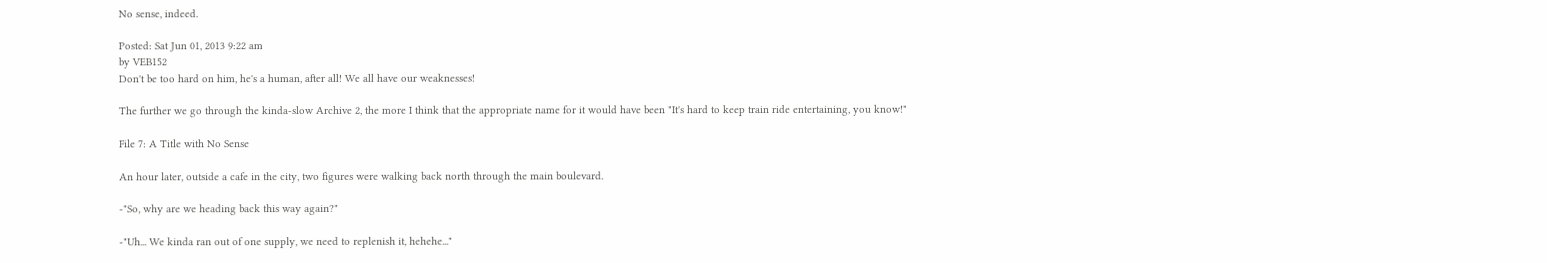No sense, indeed.

Posted: Sat Jun 01, 2013 9:22 am
by VEB152
Don't be too hard on him, he's a human, after all! We all have our weaknesses!

The further we go through the kinda-slow Archive 2, the more I think that the appropriate name for it would have been "It's hard to keep train ride entertaining, you know!"

File 7: A Title with No Sense

An hour later, outside a cafe in the city, two figures were walking back north through the main boulevard.

-"So, why are we heading back this way again?"

-"Uh... We kinda ran out of one supply, we need to replenish it, hehehe..."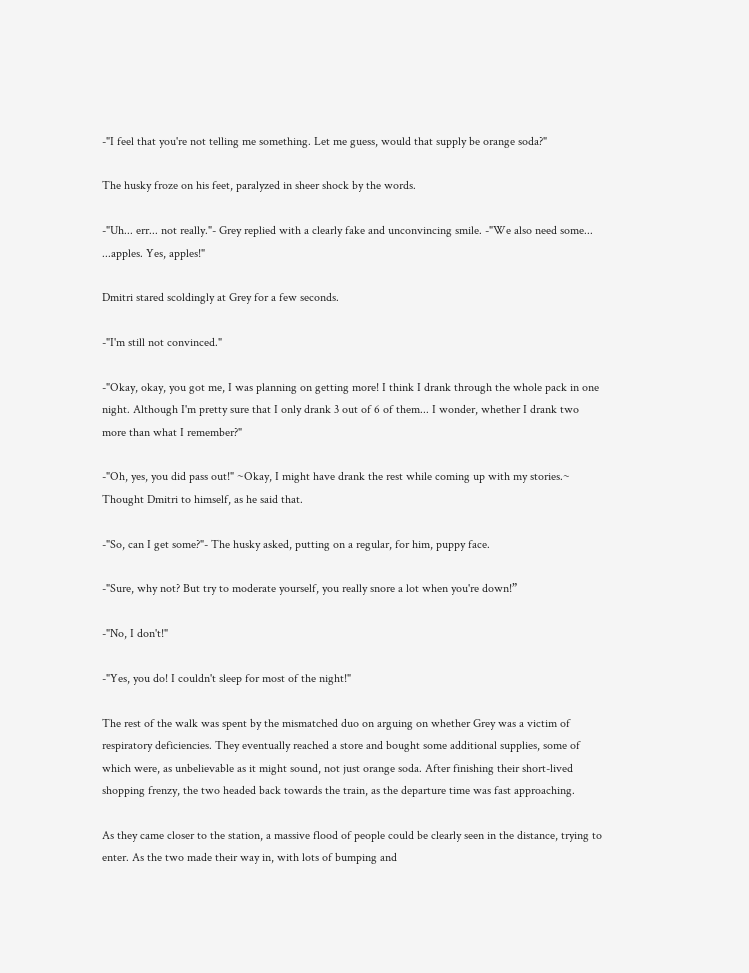-"I feel that you're not telling me something. Let me guess, would that supply be orange soda?"

The husky froze on his feet, paralyzed in sheer shock by the words.

-"Uh... err... not really."- Grey replied with a clearly fake and unconvincing smile. -"We also need some... ...apples. Yes, apples!"

Dmitri stared scoldingly at Grey for a few seconds.

-"I'm still not convinced."

-"Okay, okay, you got me, I was planning on getting more! I think I drank through the whole pack in one night. Although I'm pretty sure that I only drank 3 out of 6 of them... I wonder, whether I drank two more than what I remember?"

-"Oh, yes, you did pass out!" ~Okay, I might have drank the rest while coming up with my stories.~ Thought Dmitri to himself, as he said that.

-"So, can I get some?"- The husky asked, putting on a regular, for him, puppy face.

-"Sure, why not? But try to moderate yourself, you really snore a lot when you're down!”

-"No, I don't!"

-"Yes, you do! I couldn't sleep for most of the night!"

The rest of the walk was spent by the mismatched duo on arguing on whether Grey was a victim of respiratory deficiencies. They eventually reached a store and bought some additional supplies, some of which were, as unbelievable as it might sound, not just orange soda. After finishing their short-lived shopping frenzy, the two headed back towards the train, as the departure time was fast approaching.

As they came closer to the station, a massive flood of people could be clearly seen in the distance, trying to enter. As the two made their way in, with lots of bumping and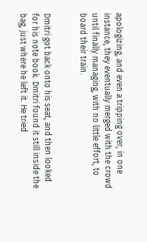apologizing, and even a tripping over, in one instance, they eventually merged with the crowd until finally managing, with no little effort, to board their train.


Dmitri got back onto his seat, and then looked for his note book. Dmitri found it still inside the bag, just where he left it. He tried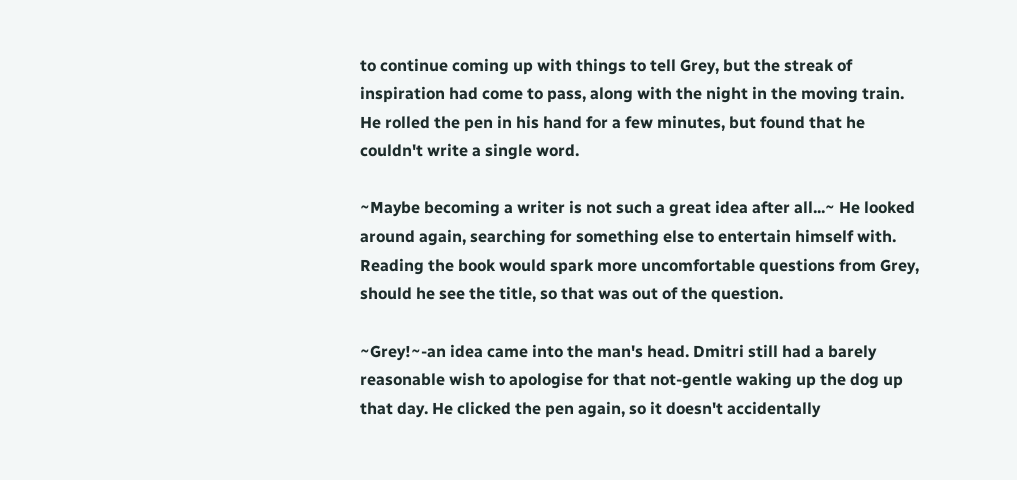to continue coming up with things to tell Grey, but the streak of inspiration had come to pass, along with the night in the moving train. He rolled the pen in his hand for a few minutes, but found that he couldn't write a single word.

~Maybe becoming a writer is not such a great idea after all...~ He looked around again, searching for something else to entertain himself with. Reading the book would spark more uncomfortable questions from Grey, should he see the title, so that was out of the question.

~Grey!~-an idea came into the man's head. Dmitri still had a barely reasonable wish to apologise for that not-gentle waking up the dog up that day. He clicked the pen again, so it doesn't accidentally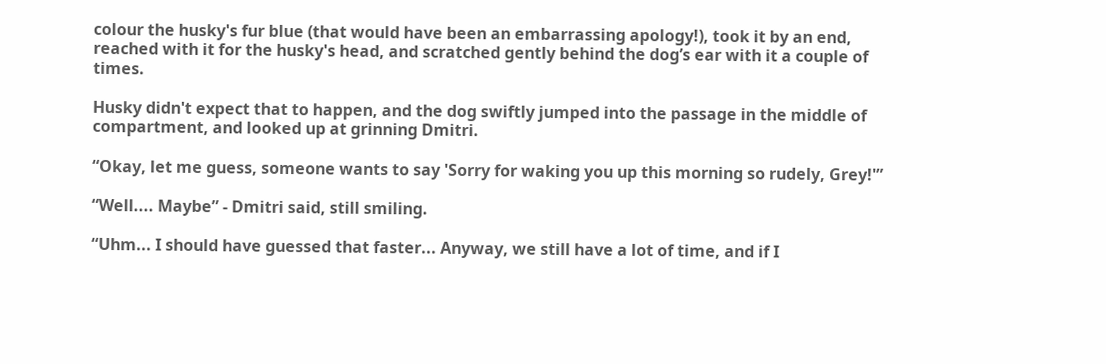colour the husky's fur blue (that would have been an embarrassing apology!), took it by an end, reached with it for the husky's head, and scratched gently behind the dog’s ear with it a couple of times.

Husky didn't expect that to happen, and the dog swiftly jumped into the passage in the middle of compartment, and looked up at grinning Dmitri.

“Okay, let me guess, someone wants to say 'Sorry for waking you up this morning so rudely, Grey!'”

“Well.... Maybe” - Dmitri said, still smiling.

“Uhm... I should have guessed that faster... Anyway, we still have a lot of time, and if I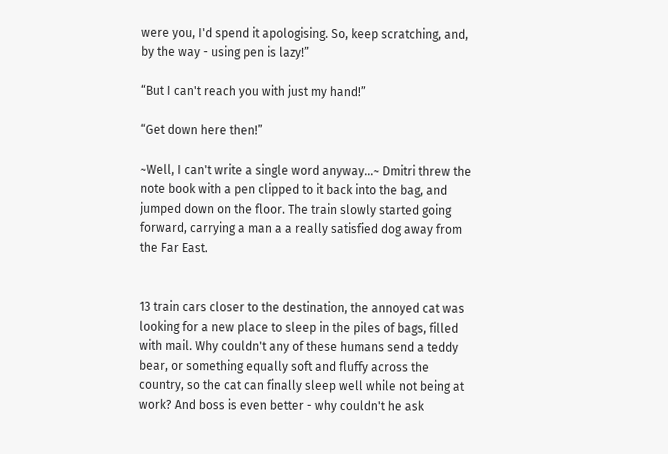were you, I'd spend it apologising. So, keep scratching, and, by the way - using pen is lazy!”

“But I can't reach you with just my hand!”

“Get down here then!”

~Well, I can't write a single word anyway...~ Dmitri threw the note book with a pen clipped to it back into the bag, and jumped down on the floor. The train slowly started going forward, carrying a man a a really satisfied dog away from the Far East.


13 train cars closer to the destination, the annoyed cat was looking for a new place to sleep in the piles of bags, filled with mail. Why couldn't any of these humans send a teddy bear, or something equally soft and fluffy across the country, so the cat can finally sleep well while not being at work? And boss is even better - why couldn't he ask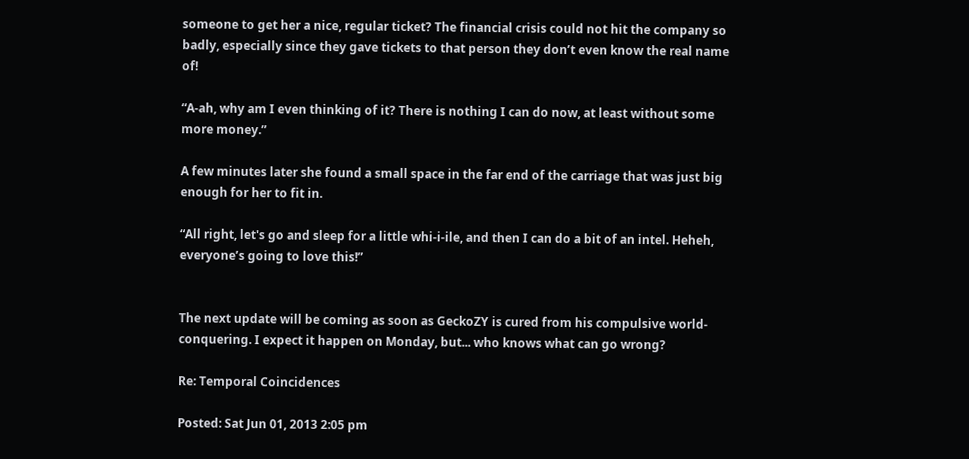someone to get her a nice, regular ticket? The financial crisis could not hit the company so badly, especially since they gave tickets to that person they don’t even know the real name of!

“A-ah, why am I even thinking of it? There is nothing I can do now, at least without some more money.”

A few minutes later she found a small space in the far end of the carriage that was just big enough for her to fit in.

“All right, let's go and sleep for a little whi-i-ile, and then I can do a bit of an intel. Heheh, everyone’s going to love this!”


The next update will be coming as soon as GeckoZY is cured from his compulsive world-conquering. I expect it happen on Monday, but... who knows what can go wrong?

Re: Temporal Coincidences

Posted: Sat Jun 01, 2013 2:05 pm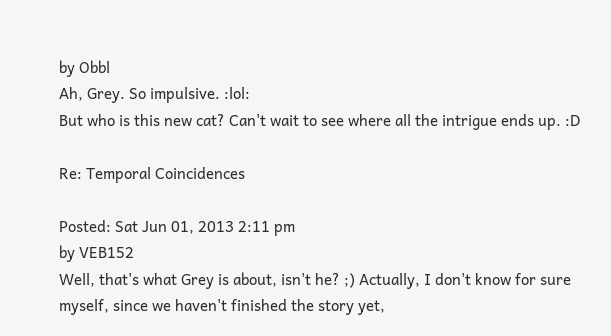by Obbl
Ah, Grey. So impulsive. :lol:
But who is this new cat? Can't wait to see where all the intrigue ends up. :D

Re: Temporal Coincidences

Posted: Sat Jun 01, 2013 2:11 pm
by VEB152
Well, that's what Grey is about, isn't he? ;) Actually, I don't know for sure myself, since we haven't finished the story yet,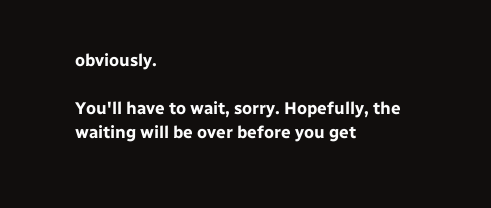obviously.

You'll have to wait, sorry. Hopefully, the waiting will be over before you get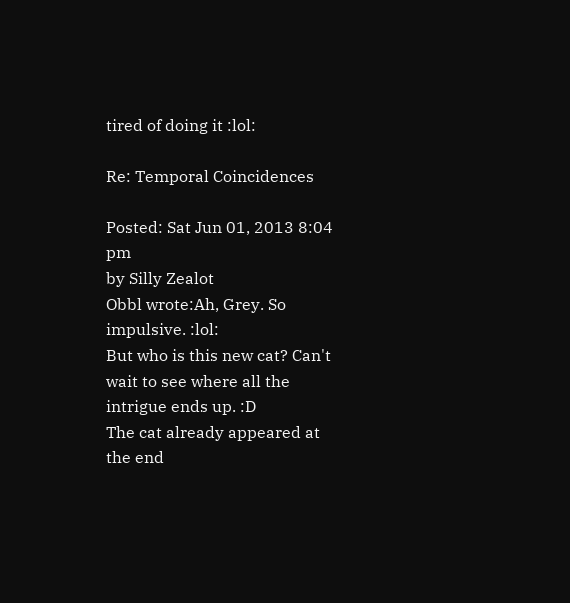tired of doing it :lol:

Re: Temporal Coincidences

Posted: Sat Jun 01, 2013 8:04 pm
by Silly Zealot
Obbl wrote:Ah, Grey. So impulsive. :lol:
But who is this new cat? Can't wait to see where all the intrigue ends up. :D
The cat already appeared at the end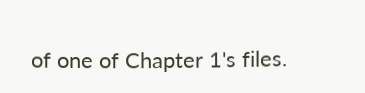of one of Chapter 1's files.